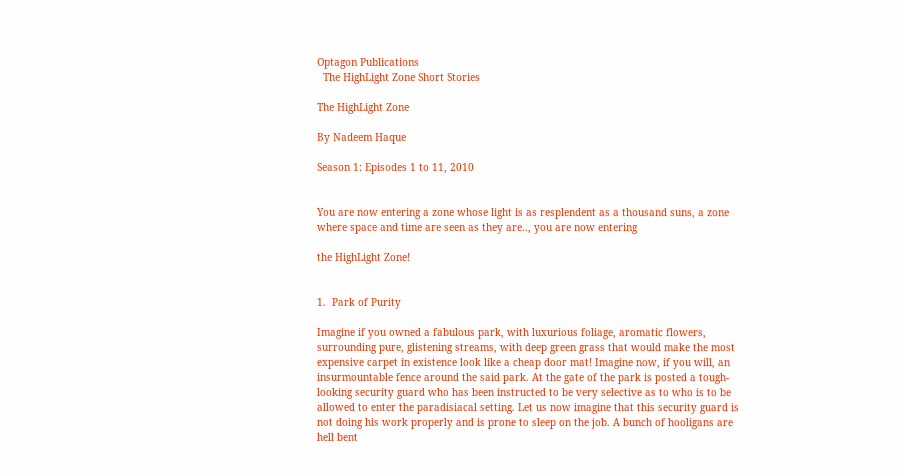Optagon Publications
  The HighLight Zone Short Stories

The HighLight Zone

By Nadeem Haque

Season 1: Episodes 1 to 11, 2010


You are now entering a zone whose light is as resplendent as a thousand suns, a zone where space and time are seen as they are.., you are now entering

the HighLight Zone!


1.  Park of Purity

Imagine if you owned a fabulous park, with luxurious foliage, aromatic flowers, surrounding pure, glistening streams, with deep green grass that would make the most expensive carpet in existence look like a cheap door mat! Imagine now, if you will, an insurmountable fence around the said park. At the gate of the park is posted a tough-looking security guard who has been instructed to be very selective as to who is to be allowed to enter the paradisiacal setting. Let us now imagine that this security guard is not doing his work properly and is prone to sleep on the job. A bunch of hooligans are hell bent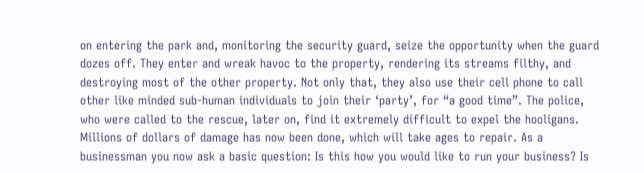on entering the park and, monitoring the security guard, seize the opportunity when the guard dozes off. They enter and wreak havoc to the property, rendering its streams filthy, and destroying most of the other property. Not only that, they also use their cell phone to call other like minded sub-human individuals to join their ‘party’, for “a good time”. The police, who were called to the rescue, later on, find it extremely difficult to expel the hooligans. Millions of dollars of damage has now been done, which will take ages to repair. As a businessman you now ask a basic question: Is this how you would like to run your business? Is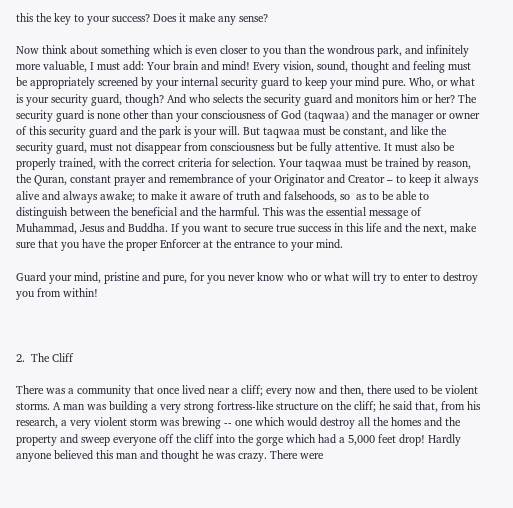this the key to your success? Does it make any sense?

Now think about something which is even closer to you than the wondrous park, and infinitely more valuable, I must add: Your brain and mind! Every vision, sound, thought and feeling must be appropriately screened by your internal security guard to keep your mind pure. Who, or what is your security guard, though? And who selects the security guard and monitors him or her? The security guard is none other than your consciousness of God (taqwaa) and the manager or owner of this security guard and the park is your will. But taqwaa must be constant, and like the security guard, must not disappear from consciousness but be fully attentive. It must also be properly trained, with the correct criteria for selection. Your taqwaa must be trained by reason, the Quran, constant prayer and remembrance of your Originator and Creator – to keep it always alive and always awake; to make it aware of truth and falsehoods, so  as to be able to distinguish between the beneficial and the harmful. This was the essential message of Muhammad, Jesus and Buddha. If you want to secure true success in this life and the next, make sure that you have the proper Enforcer at the entrance to your mind.

Guard your mind, pristine and pure, for you never know who or what will try to enter to destroy you from within!



2.  The Cliff

There was a community that once lived near a cliff; every now and then, there used to be violent storms. A man was building a very strong fortress-like structure on the cliff; he said that, from his research, a very violent storm was brewing -- one which would destroy all the homes and the property and sweep everyone off the cliff into the gorge which had a 5,000 feet drop! Hardly anyone believed this man and thought he was crazy. There were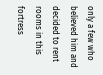only a few who believed him and decided to rent rooms in this fortress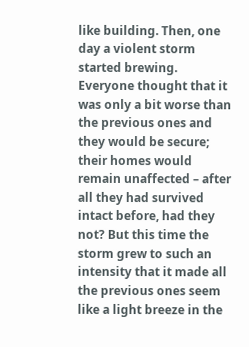like building. Then, one day a violent storm started brewing. Everyone thought that it was only a bit worse than the previous ones and they would be secure; their homes would remain unaffected – after all they had survived intact before, had they not? But this time the storm grew to such an intensity that it made all the previous ones seem like a light breeze in the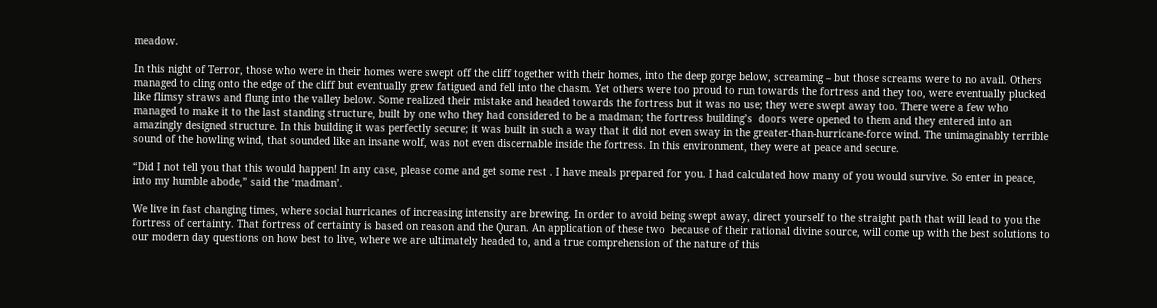meadow.

In this night of Terror, those who were in their homes were swept off the cliff together with their homes, into the deep gorge below, screaming – but those screams were to no avail. Others managed to cling onto the edge of the cliff but eventually grew fatigued and fell into the chasm. Yet others were too proud to run towards the fortress and they too, were eventually plucked like flimsy straws and flung into the valley below. Some realized their mistake and headed towards the fortress but it was no use; they were swept away too. There were a few who managed to make it to the last standing structure, built by one who they had considered to be a madman; the fortress building’s  doors were opened to them and they entered into an amazingly designed structure. In this building it was perfectly secure; it was built in such a way that it did not even sway in the greater-than-hurricane-force wind. The unimaginably terrible sound of the howling wind, that sounded like an insane wolf, was not even discernable inside the fortress. In this environment, they were at peace and secure.

“Did I not tell you that this would happen! In any case, please come and get some rest . I have meals prepared for you. I had calculated how many of you would survive. So enter in peace, into my humble abode,” said the ‘madman’.

We live in fast changing times, where social hurricanes of increasing intensity are brewing. In order to avoid being swept away, direct yourself to the straight path that will lead to you the fortress of certainty. That fortress of certainty is based on reason and the Quran. An application of these two  because of their rational divine source, will come up with the best solutions to our modern day questions on how best to live, where we are ultimately headed to, and a true comprehension of the nature of this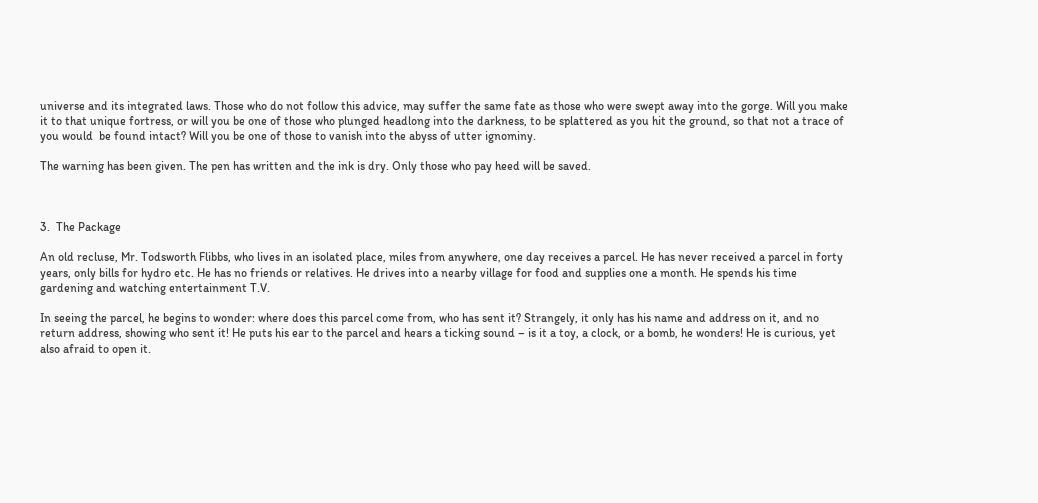universe and its integrated laws. Those who do not follow this advice, may suffer the same fate as those who were swept away into the gorge. Will you make it to that unique fortress, or will you be one of those who plunged headlong into the darkness, to be splattered as you hit the ground, so that not a trace of you would  be found intact? Will you be one of those to vanish into the abyss of utter ignominy.

The warning has been given. The pen has written and the ink is dry. Only those who pay heed will be saved.



3.  The Package

An old recluse, Mr. Todsworth Flibbs, who lives in an isolated place, miles from anywhere, one day receives a parcel. He has never received a parcel in forty years, only bills for hydro etc. He has no friends or relatives. He drives into a nearby village for food and supplies one a month. He spends his time gardening and watching entertainment T.V.

In seeing the parcel, he begins to wonder: where does this parcel come from, who has sent it? Strangely, it only has his name and address on it, and no return address, showing who sent it! He puts his ear to the parcel and hears a ticking sound – is it a toy, a clock, or a bomb, he wonders! He is curious, yet also afraid to open it.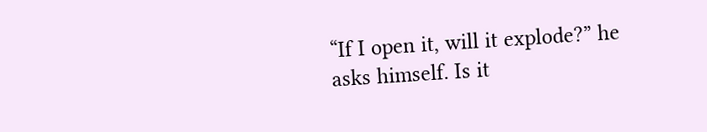“If I open it, will it explode?” he asks himself. Is it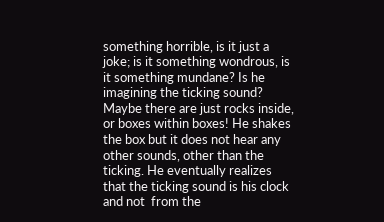something horrible, is it just a joke; is it something wondrous, is it something mundane? Is he imagining the ticking sound? Maybe there are just rocks inside, or boxes within boxes! He shakes the box but it does not hear any other sounds, other than the ticking. He eventually realizes that the ticking sound is his clock and not  from the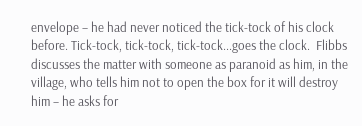envelope – he had never noticed the tick-tock of his clock before. Tick-tock, tick-tock, tick-tock...goes the clock.  Flibbs discusses the matter with someone as paranoid as him, in the village, who tells him not to open the box for it will destroy him – he asks for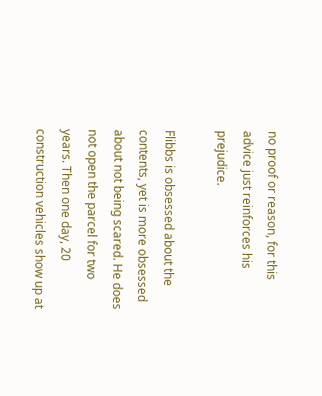no proof or reason, for this advice just reinforces his prejudice.

Flibbs is obsessed about the contents, yet is more obsessed about not being scared. He does not open the parcel for two years. Then one day, 20 construction vehicles show up at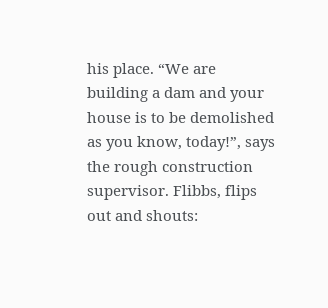his place. “We are building a dam and your house is to be demolished as you know, today!”, says the rough construction supervisor. Flibbs, flips out and shouts: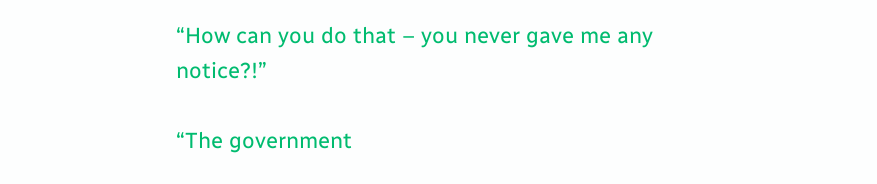“How can you do that – you never gave me any notice?!”

“The government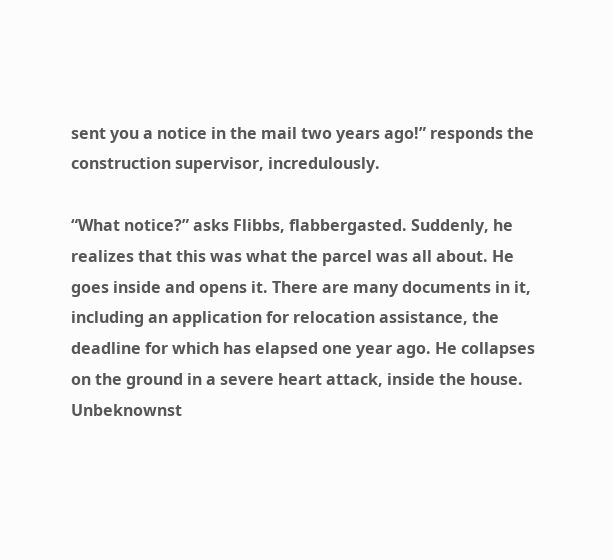sent you a notice in the mail two years ago!” responds the construction supervisor, incredulously.

“What notice?” asks Flibbs, flabbergasted. Suddenly, he realizes that this was what the parcel was all about. He goes inside and opens it. There are many documents in it, including an application for relocation assistance, the deadline for which has elapsed one year ago. He collapses on the ground in a severe heart attack, inside the house. Unbeknownst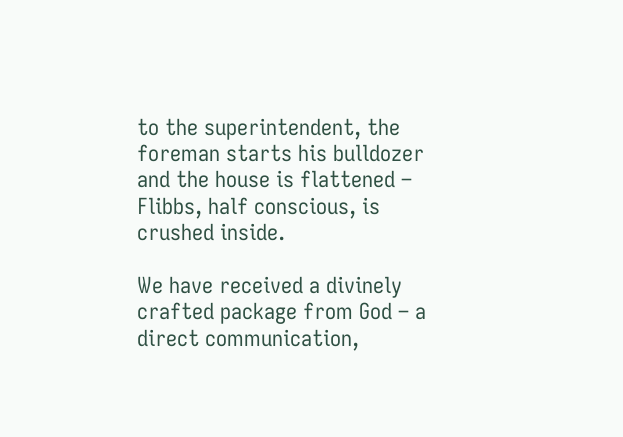to the superintendent, the foreman starts his bulldozer and the house is flattened – Flibbs, half conscious, is crushed inside.

We have received a divinely crafted package from God – a direct communication,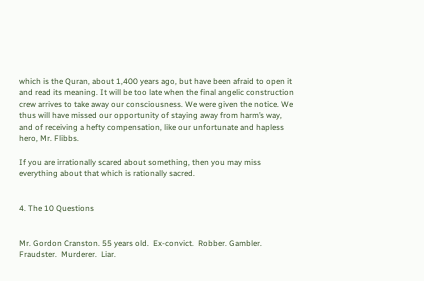which is the Quran, about 1,400 years ago, but have been afraid to open it and read its meaning. It will be too late when the final angelic construction crew arrives to take away our consciousness. We were given the notice. We thus will have missed our opportunity of staying away from harm’s way, and of receiving a hefty compensation, like our unfortunate and hapless hero, Mr. Flibbs.

If you are irrationally scared about something, then you may miss everything about that which is rationally sacred.


4. The 10 Questions


Mr. Gordon Cranston. 55 years old.  Ex-convict.  Robber. Gambler. Fraudster.  Murderer.  Liar.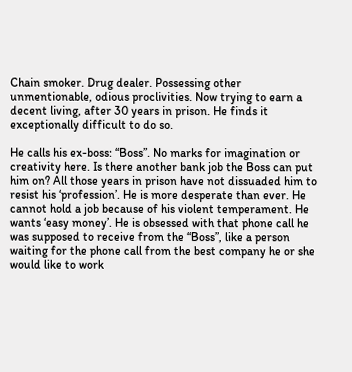Chain smoker. Drug dealer. Possessing other unmentionable, odious proclivities. Now trying to earn a decent living, after 30 years in prison. He finds it exceptionally difficult to do so.

He calls his ex-boss: “Boss”. No marks for imagination or creativity here. Is there another bank job the Boss can put him on? All those years in prison have not dissuaded him to resist his ‘profession’. He is more desperate than ever. He cannot hold a job because of his violent temperament. He wants ‘easy money’. He is obsessed with that phone call he was supposed to receive from the “Boss”, like a person waiting for the phone call from the best company he or she would like to work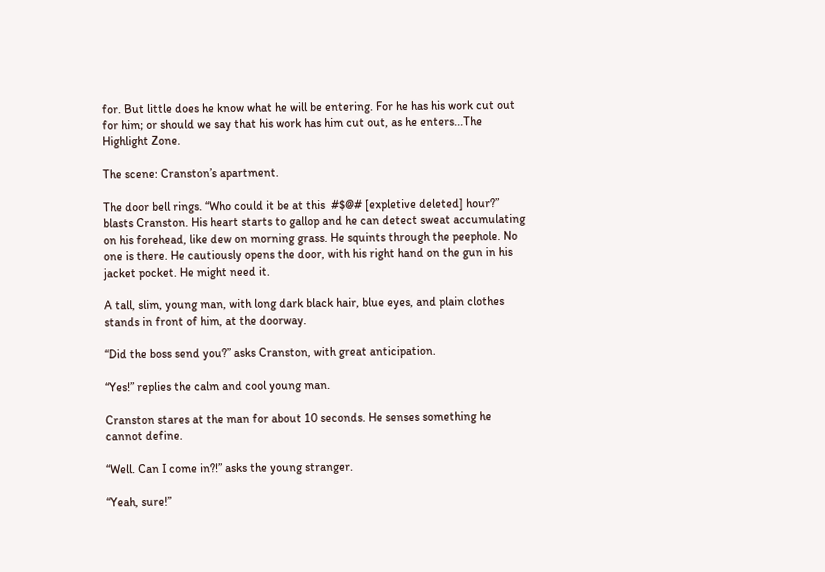for. But little does he know what he will be entering. For he has his work cut out for him; or should we say that his work has him cut out, as he enters...The Highlight Zone.

The scene: Cranston’s apartment.

The door bell rings. “Who could it be at this  #$@# [expletive deleted] hour?” blasts Cranston. His heart starts to gallop and he can detect sweat accumulating on his forehead, like dew on morning grass. He squints through the peephole. No one is there. He cautiously opens the door, with his right hand on the gun in his jacket pocket. He might need it.

A tall, slim, young man, with long dark black hair, blue eyes, and plain clothes stands in front of him, at the doorway.

“Did the boss send you?” asks Cranston, with great anticipation.

“Yes!” replies the calm and cool young man.

Cranston stares at the man for about 10 seconds. He senses something he cannot define.

“Well. Can I come in?!” asks the young stranger.

“Yeah, sure!”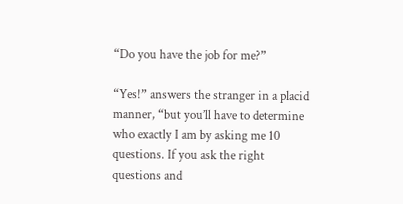“Do you have the job for me?”

“Yes!” answers the stranger in a placid manner, “but you’ll have to determine who exactly I am by asking me 10 questions. If you ask the right questions and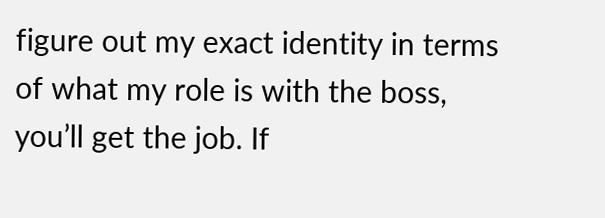figure out my exact identity in terms of what my role is with the boss, you’ll get the job. If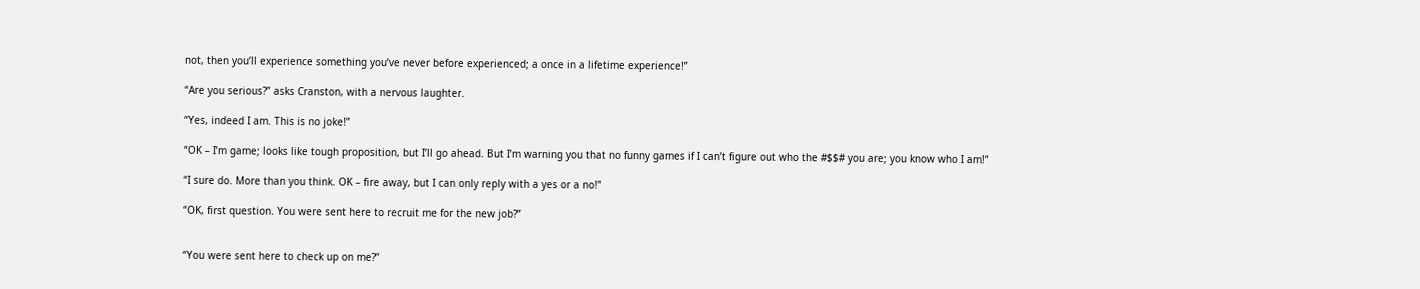not, then you’ll experience something you’ve never before experienced; a once in a lifetime experience!”

“Are you serious?” asks Cranston, with a nervous laughter.

“Yes, indeed I am. This is no joke!”

“OK – I’m game; looks like tough proposition, but I’ll go ahead. But I’m warning you that no funny games if I can’t figure out who the #$$# you are; you know who I am!”

“I sure do. More than you think. OK – fire away, but I can only reply with a yes or a no!”

“OK, first question. You were sent here to recruit me for the new job?”


“You were sent here to check up on me?”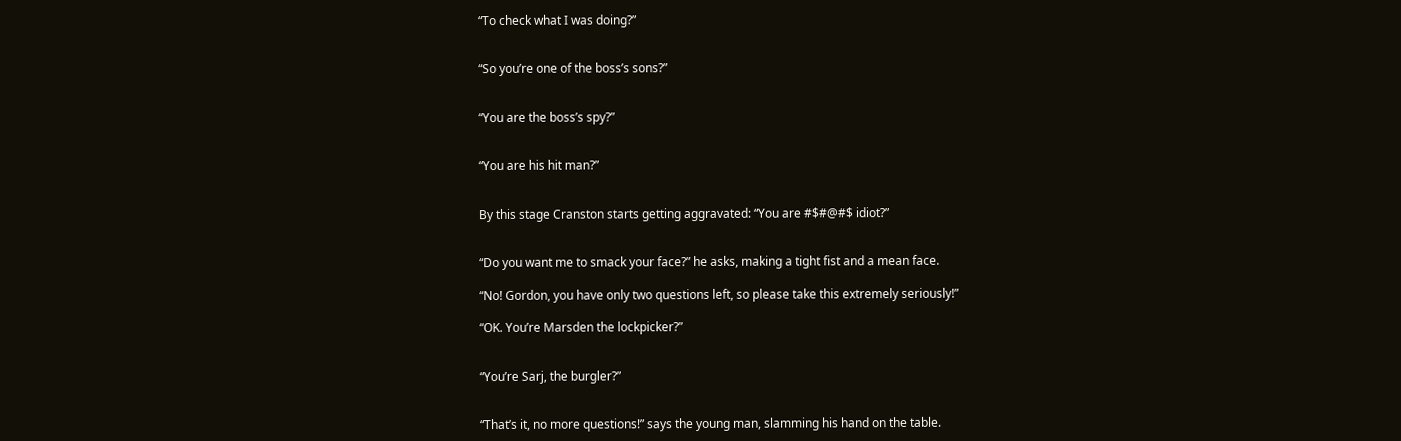“To check what I was doing?”


“So you’re one of the boss’s sons?”


“You are the boss’s spy?”


“You are his hit man?”


By this stage Cranston starts getting aggravated: “You are #$#@#$ idiot?”


“Do you want me to smack your face?” he asks, making a tight fist and a mean face.

“No! Gordon, you have only two questions left, so please take this extremely seriously!”

“OK. You’re Marsden the lockpicker?”


“You’re Sarj, the burgler?”


“That’s it, no more questions!” says the young man, slamming his hand on the table.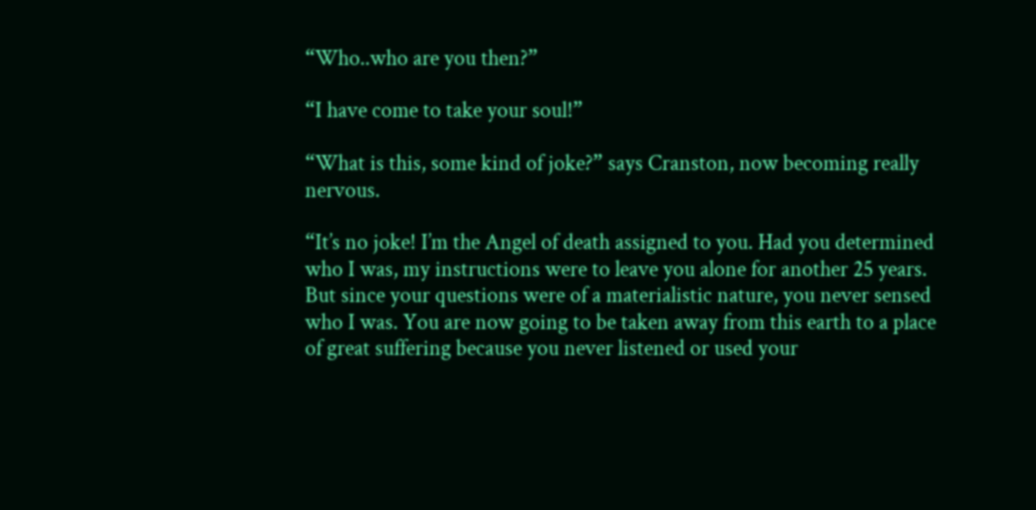“Who..who are you then?”

“I have come to take your soul!”

“What is this, some kind of joke?” says Cranston, now becoming really nervous.

“It’s no joke! I’m the Angel of death assigned to you. Had you determined who I was, my instructions were to leave you alone for another 25 years. But since your questions were of a materialistic nature, you never sensed who I was. You are now going to be taken away from this earth to a place of great suffering because you never listened or used your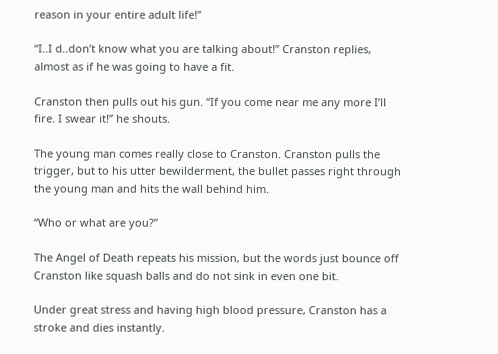reason in your entire adult life!”

“I..I d..don’t know what you are talking about!” Cranston replies, almost as if he was going to have a fit.

Cranston then pulls out his gun. “If you come near me any more I’ll fire. I swear it!” he shouts.

The young man comes really close to Cranston. Cranston pulls the trigger, but to his utter bewilderment, the bullet passes right through the young man and hits the wall behind him.

“Who or what are you?”

The Angel of Death repeats his mission, but the words just bounce off Cranston like squash balls and do not sink in even one bit.

Under great stress and having high blood pressure, Cranston has a stroke and dies instantly.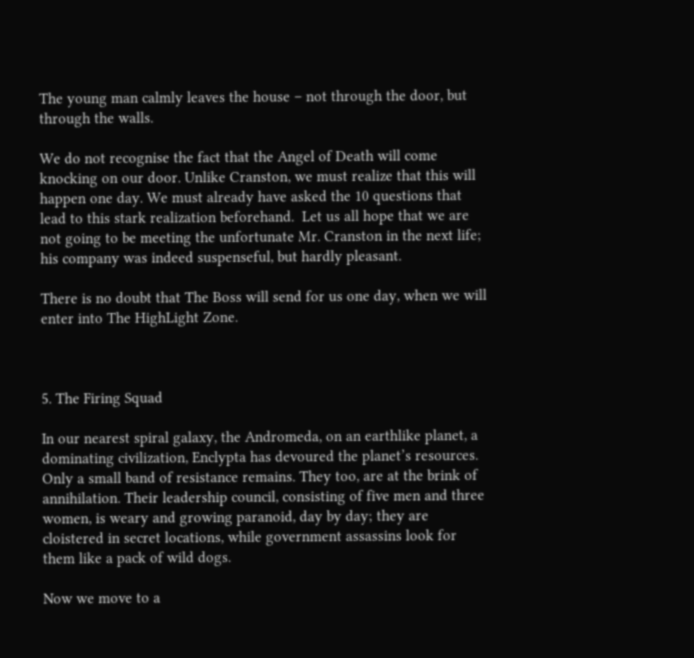The young man calmly leaves the house – not through the door, but through the walls.

We do not recognise the fact that the Angel of Death will come knocking on our door. Unlike Cranston, we must realize that this will happen one day. We must already have asked the 10 questions that lead to this stark realization beforehand.  Let us all hope that we are not going to be meeting the unfortunate Mr. Cranston in the next life; his company was indeed suspenseful, but hardly pleasant.

There is no doubt that The Boss will send for us one day, when we will enter into The HighLight Zone.



5. The Firing Squad

In our nearest spiral galaxy, the Andromeda, on an earthlike planet, a dominating civilization, Enclypta has devoured the planet’s resources. Only a small band of resistance remains. They too, are at the brink of annihilation. Their leadership council, consisting of five men and three women, is weary and growing paranoid, day by day; they are cloistered in secret locations, while government assassins look for them like a pack of wild dogs.

Now we move to a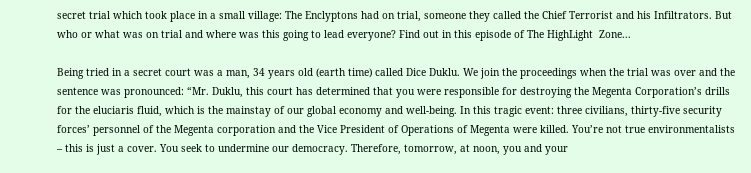secret trial which took place in a small village: The Enclyptons had on trial, someone they called the Chief Terrorist and his Infiltrators. But who or what was on trial and where was this going to lead everyone? Find out in this episode of The HighLight  Zone...

Being tried in a secret court was a man, 34 years old (earth time) called Dice Duklu. We join the proceedings when the trial was over and the sentence was pronounced: “Mr. Duklu, this court has determined that you were responsible for destroying the Megenta Corporation’s drills for the eluciaris fluid, which is the mainstay of our global economy and well-being. In this tragic event: three civilians, thirty-five security forces’ personnel of the Megenta corporation and the Vice President of Operations of Megenta were killed. You’re not true environmentalists – this is just a cover. You seek to undermine our democracy. Therefore, tomorrow, at noon, you and your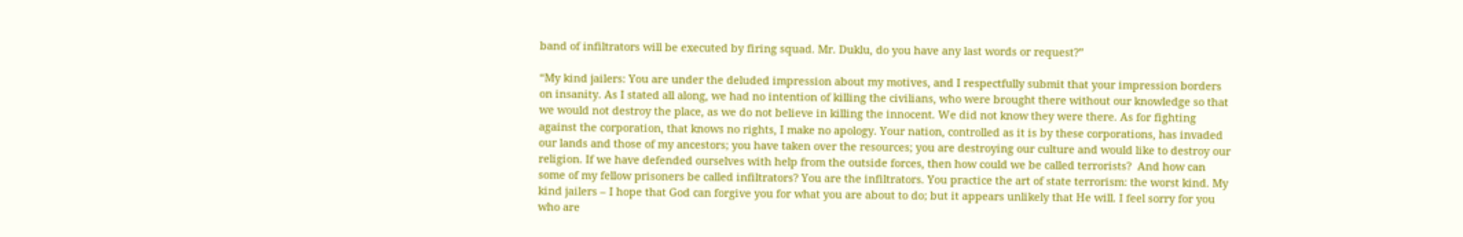band of infiltrators will be executed by firing squad. Mr. Duklu, do you have any last words or request?”

“My kind jailers: You are under the deluded impression about my motives, and I respectfully submit that your impression borders on insanity. As I stated all along, we had no intention of killing the civilians, who were brought there without our knowledge so that we would not destroy the place, as we do not believe in killing the innocent. We did not know they were there. As for fighting against the corporation, that knows no rights, I make no apology. Your nation, controlled as it is by these corporations, has invaded our lands and those of my ancestors; you have taken over the resources; you are destroying our culture and would like to destroy our religion. If we have defended ourselves with help from the outside forces, then how could we be called terrorists?  And how can some of my fellow prisoners be called infiltrators? You are the infiltrators. You practice the art of state terrorism: the worst kind. My kind jailers – I hope that God can forgive you for what you are about to do; but it appears unlikely that He will. I feel sorry for you who are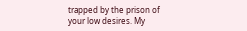trapped by the prison of your low desires. My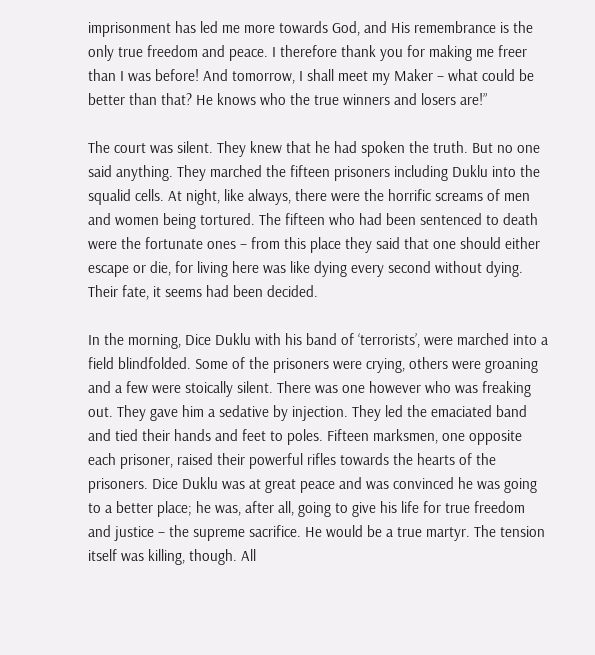imprisonment has led me more towards God, and His remembrance is the only true freedom and peace. I therefore thank you for making me freer than I was before! And tomorrow, I shall meet my Maker – what could be better than that? He knows who the true winners and losers are!”

The court was silent. They knew that he had spoken the truth. But no one said anything. They marched the fifteen prisoners including Duklu into the squalid cells. At night, like always, there were the horrific screams of men and women being tortured. The fifteen who had been sentenced to death were the fortunate ones – from this place they said that one should either escape or die, for living here was like dying every second without dying. Their fate, it seems had been decided.

In the morning, Dice Duklu with his band of ‘terrorists’, were marched into a field blindfolded. Some of the prisoners were crying, others were groaning and a few were stoically silent. There was one however who was freaking out. They gave him a sedative by injection. They led the emaciated band and tied their hands and feet to poles. Fifteen marksmen, one opposite each prisoner, raised their powerful rifles towards the hearts of the prisoners. Dice Duklu was at great peace and was convinced he was going to a better place; he was, after all, going to give his life for true freedom and justice – the supreme sacrifice. He would be a true martyr. The tension itself was killing, though. All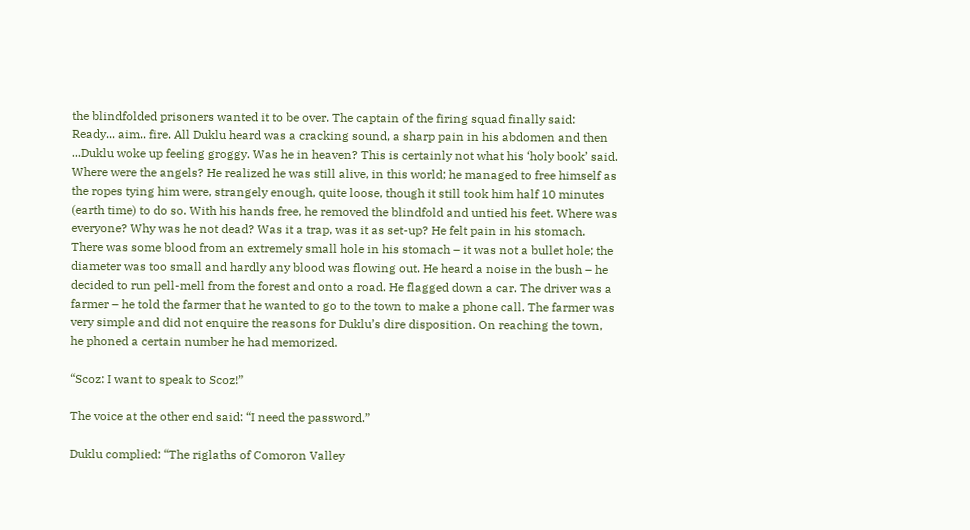the blindfolded prisoners wanted it to be over. The captain of the firing squad finally said: Ready... aim.. fire. All Duklu heard was a cracking sound, a sharp pain in his abdomen and then ...Duklu woke up feeling groggy. Was he in heaven? This is certainly not what his ‘holy book’ said. Where were the angels? He realized he was still alive, in this world; he managed to free himself as the ropes tying him were, strangely enough, quite loose, though it still took him half 10 minutes (earth time) to do so. With his hands free, he removed the blindfold and untied his feet. Where was everyone? Why was he not dead? Was it a trap, was it as set-up? He felt pain in his stomach. There was some blood from an extremely small hole in his stomach – it was not a bullet hole; the diameter was too small and hardly any blood was flowing out. He heard a noise in the bush – he decided to run pell-mell from the forest and onto a road. He flagged down a car. The driver was a farmer – he told the farmer that he wanted to go to the town to make a phone call. The farmer was very simple and did not enquire the reasons for Duklu’s dire disposition. On reaching the town, he phoned a certain number he had memorized.

“Scoz: I want to speak to Scoz!”

The voice at the other end said: “I need the password.”

Duklu complied: “The riglaths of Comoron Valley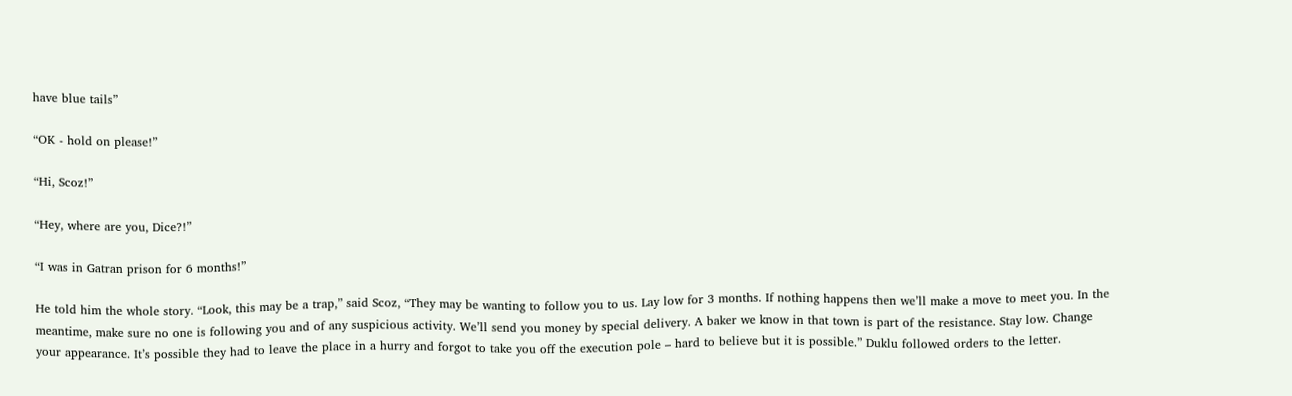have blue tails”

“OK - hold on please!”

“Hi, Scoz!”

“Hey, where are you, Dice?!”

“I was in Gatran prison for 6 months!”

He told him the whole story. “Look, this may be a trap,” said Scoz, “They may be wanting to follow you to us. Lay low for 3 months. If nothing happens then we’ll make a move to meet you. In the meantime, make sure no one is following you and of any suspicious activity. We’ll send you money by special delivery. A baker we know in that town is part of the resistance. Stay low. Change your appearance. It’s possible they had to leave the place in a hurry and forgot to take you off the execution pole – hard to believe but it is possible.” Duklu followed orders to the letter.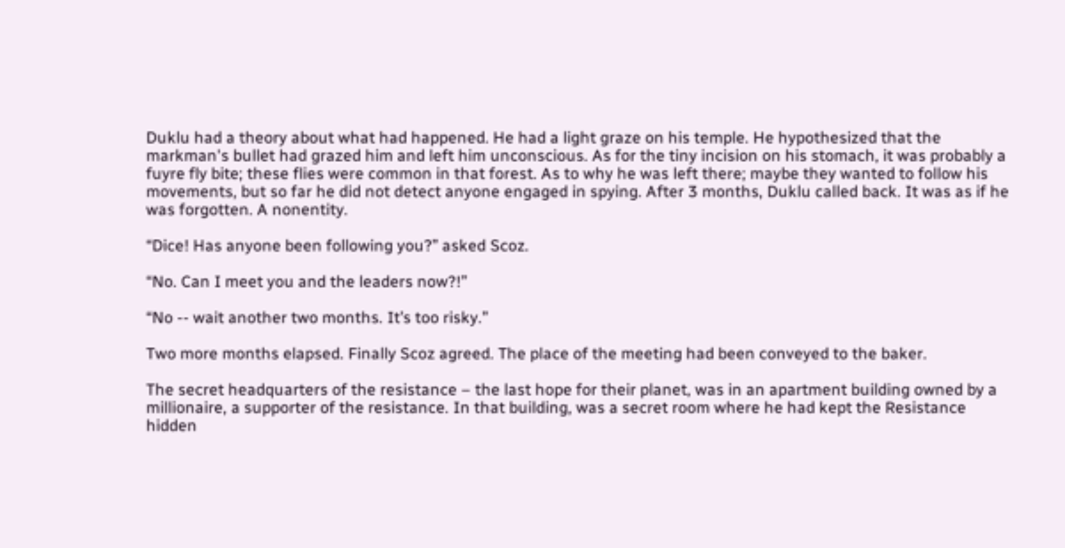Duklu had a theory about what had happened. He had a light graze on his temple. He hypothesized that the markman's bullet had grazed him and left him unconscious. As for the tiny incision on his stomach, it was probably a fuyre fly bite; these flies were common in that forest. As to why he was left there; maybe they wanted to follow his movements, but so far he did not detect anyone engaged in spying. After 3 months, Duklu called back. It was as if he was forgotten. A nonentity.

“Dice! Has anyone been following you?” asked Scoz.

“No. Can I meet you and the leaders now?!”

“No -- wait another two months. It’s too risky.”

Two more months elapsed. Finally Scoz agreed. The place of the meeting had been conveyed to the baker.

The secret headquarters of the resistance – the last hope for their planet, was in an apartment building owned by a millionaire, a supporter of the resistance. In that building, was a secret room where he had kept the Resistance hidden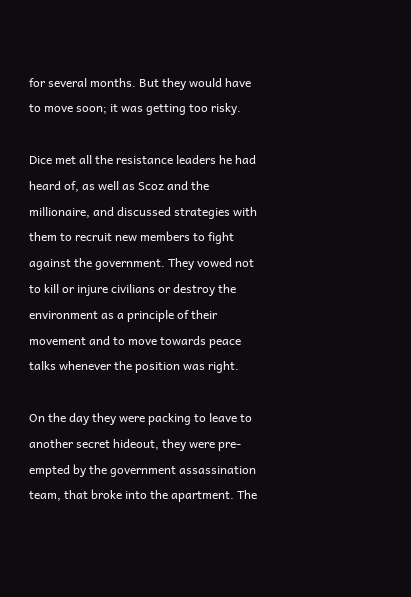for several months. But they would have to move soon; it was getting too risky.

Dice met all the resistance leaders he had heard of, as well as Scoz and the millionaire, and discussed strategies with them to recruit new members to fight against the government. They vowed not to kill or injure civilians or destroy the environment as a principle of their movement and to move towards peace talks whenever the position was right.

On the day they were packing to leave to another secret hideout, they were pre-empted by the government assassination team, that broke into the apartment. The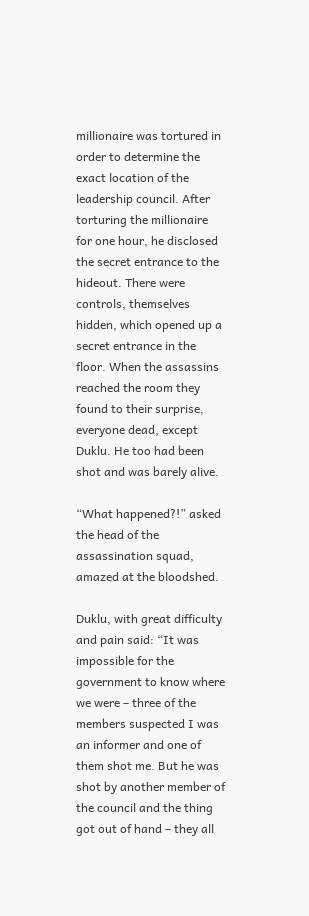millionaire was tortured in order to determine the exact location of the leadership council. After torturing the millionaire for one hour, he disclosed the secret entrance to the hideout. There were controls, themselves hidden, which opened up a secret entrance in the floor. When the assassins reached the room they found to their surprise, everyone dead, except Duklu. He too had been shot and was barely alive.

“What happened?!” asked the head of the assassination squad, amazed at the bloodshed.

Duklu, with great difficulty and pain said: “It was impossible for the government to know where we were – three of the members suspected I was an informer and one of them shot me. But he was shot by another member of the council and the thing got out of hand – they all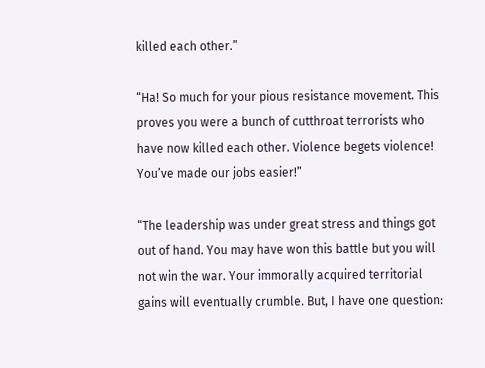killed each other.”

“Ha! So much for your pious resistance movement. This proves you were a bunch of cutthroat terrorists who have now killed each other. Violence begets violence! You’ve made our jobs easier!”

“The leadership was under great stress and things got out of hand. You may have won this battle but you will not win the war. Your immorally acquired territorial gains will eventually crumble. But, I have one question: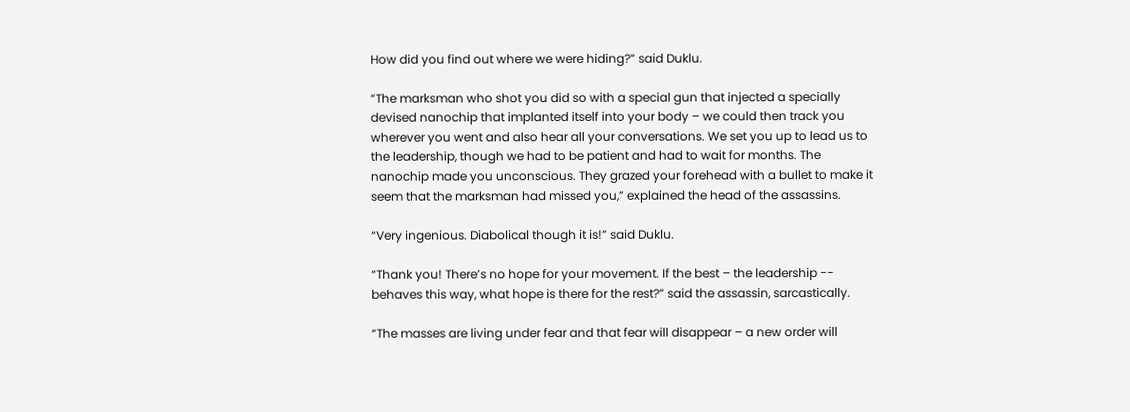How did you find out where we were hiding?” said Duklu.

“The marksman who shot you did so with a special gun that injected a specially devised nanochip that implanted itself into your body – we could then track you wherever you went and also hear all your conversations. We set you up to lead us to the leadership, though we had to be patient and had to wait for months. The nanochip made you unconscious. They grazed your forehead with a bullet to make it seem that the marksman had missed you,” explained the head of the assassins.

“Very ingenious. Diabolical though it is!” said Duklu.

“Thank you! There’s no hope for your movement. If the best – the leadership -- behaves this way, what hope is there for the rest?” said the assassin, sarcastically.

“The masses are living under fear and that fear will disappear – a new order will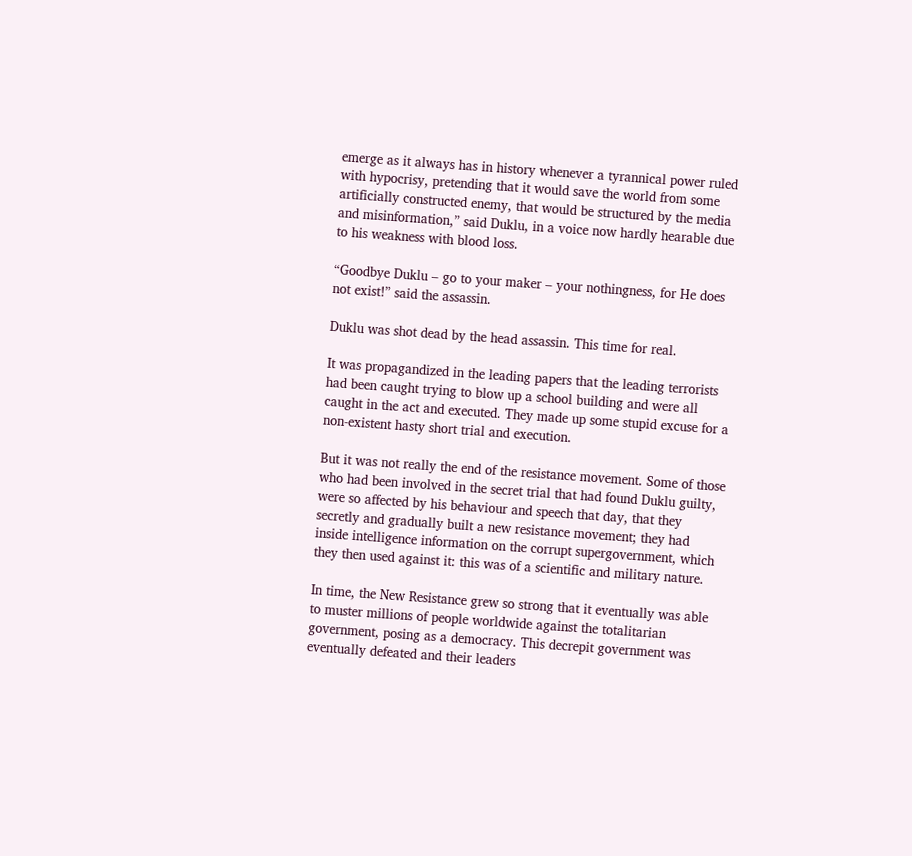emerge as it always has in history whenever a tyrannical power ruled with hypocrisy, pretending that it would save the world from some artificially constructed enemy, that would be structured by the media and misinformation,” said Duklu, in a voice now hardly hearable due to his weakness with blood loss.

“Goodbye Duklu – go to your maker – your nothingness, for He does not exist!” said the assassin.

Duklu was shot dead by the head assassin. This time for real.

It was propagandized in the leading papers that the leading terrorists had been caught trying to blow up a school building and were all caught in the act and executed. They made up some stupid excuse for a non-existent hasty short trial and execution.

But it was not really the end of the resistance movement. Some of those who had been involved in the secret trial that had found Duklu guilty, were so affected by his behaviour and speech that day, that they secretly and gradually built a new resistance movement; they had inside intelligence information on the corrupt supergovernment, which they then used against it: this was of a scientific and military nature.

In time, the New Resistance grew so strong that it eventually was able to muster millions of people worldwide against the totalitarian government, posing as a democracy. This decrepit government was eventually defeated and their leaders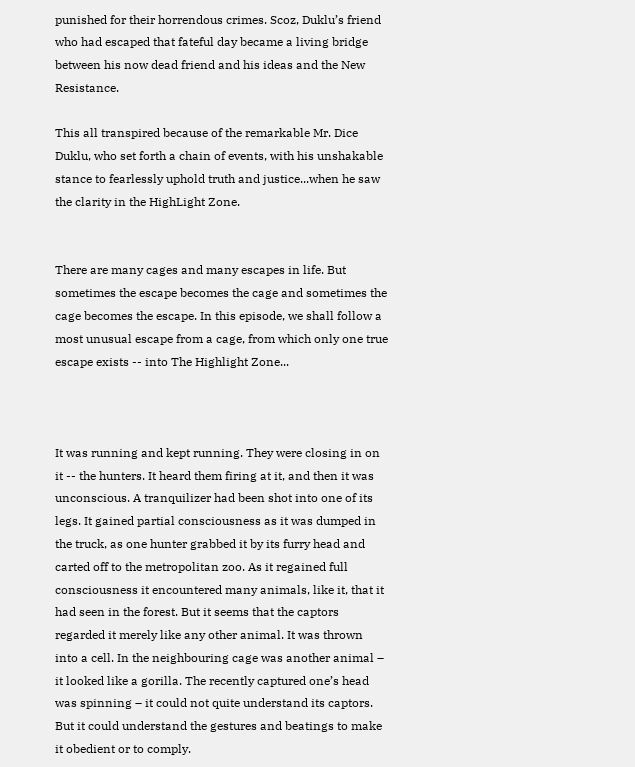punished for their horrendous crimes. Scoz, Duklu’s friend who had escaped that fateful day became a living bridge between his now dead friend and his ideas and the New Resistance.

This all transpired because of the remarkable Mr. Dice Duklu, who set forth a chain of events, with his unshakable stance to fearlessly uphold truth and justice...when he saw the clarity in the HighLight Zone.


There are many cages and many escapes in life. But sometimes the escape becomes the cage and sometimes the cage becomes the escape. In this episode, we shall follow a most unusual escape from a cage, from which only one true escape exists -- into The Highlight Zone...



It was running and kept running. They were closing in on it -- the hunters. It heard them firing at it, and then it was unconscious. A tranquilizer had been shot into one of its legs. It gained partial consciousness as it was dumped in the truck, as one hunter grabbed it by its furry head and carted off to the metropolitan zoo. As it regained full consciousness it encountered many animals, like it, that it had seen in the forest. But it seems that the captors regarded it merely like any other animal. It was thrown into a cell. In the neighbouring cage was another animal – it looked like a gorilla. The recently captured one’s head was spinning – it could not quite understand its captors. But it could understand the gestures and beatings to make it obedient or to comply.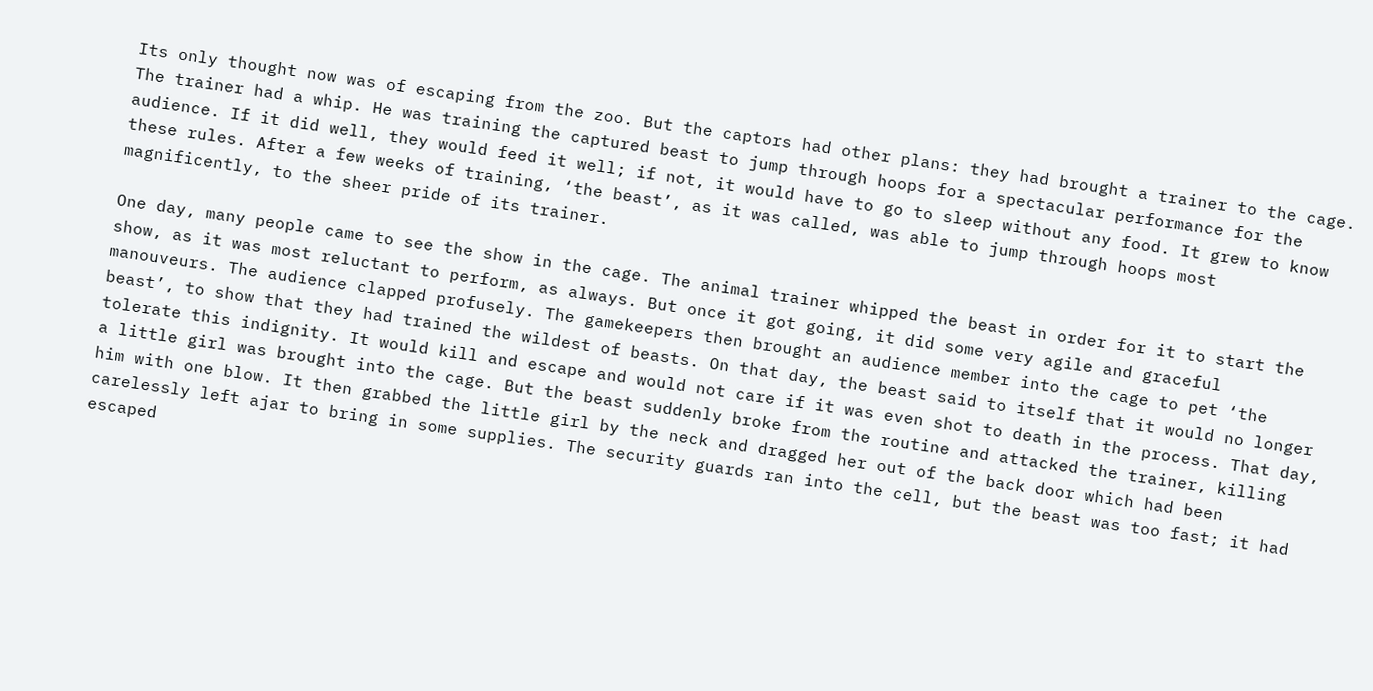Its only thought now was of escaping from the zoo. But the captors had other plans: they had brought a trainer to the cage. The trainer had a whip. He was training the captured beast to jump through hoops for a spectacular performance for the audience. If it did well, they would feed it well; if not, it would have to go to sleep without any food. It grew to know these rules. After a few weeks of training, ‘the beast’, as it was called, was able to jump through hoops most magnificently, to the sheer pride of its trainer.

One day, many people came to see the show in the cage. The animal trainer whipped the beast in order for it to start the show, as it was most reluctant to perform, as always. But once it got going, it did some very agile and graceful manouveurs. The audience clapped profusely. The gamekeepers then brought an audience member into the cage to pet ‘the beast’, to show that they had trained the wildest of beasts. On that day, the beast said to itself that it would no longer tolerate this indignity. It would kill and escape and would not care if it was even shot to death in the process. That day, a little girl was brought into the cage. But the beast suddenly broke from the routine and attacked the trainer, killing him with one blow. It then grabbed the little girl by the neck and dragged her out of the back door which had been carelessly left ajar to bring in some supplies. The security guards ran into the cell, but the beast was too fast; it had escaped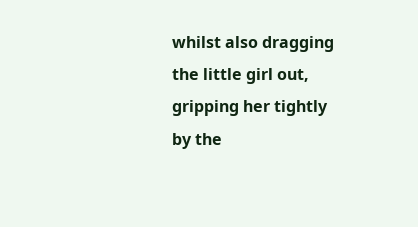whilst also dragging the little girl out, gripping her tightly by the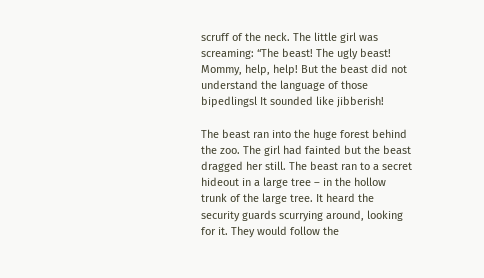scruff of the neck. The little girl was screaming: “The beast! The ugly beast! Mommy, help, help! But the beast did not understand the language of those bipedlingsl It sounded like jibberish!

The beast ran into the huge forest behind the zoo. The girl had fainted but the beast dragged her still. The beast ran to a secret hideout in a large tree – in the hollow trunk of the large tree. It heard the security guards scurrying around, looking for it. They would follow the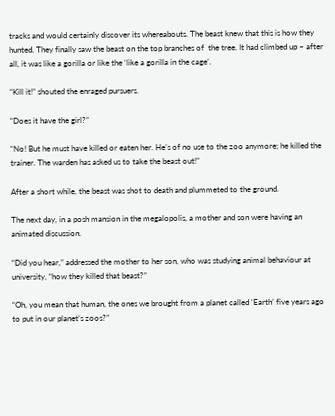tracks and would certainly discover its whereabouts. The beast knew that this is how they hunted. They finally saw the beast on the top branches of  the tree. It had climbed up – after all, it was like a gorilla or like the ‘like a gorilla in the cage’.

“Kill it!” shouted the enraged pursuers.

“Does it have the girl?”

“No! But he must have killed or eaten her. He’s of no use to the zoo anymore; he killed the trainer. The warden has asked us to take the beast out!”

After a short while, the beast was shot to death and plummeted to the ground.

The next day, in a posh mansion in the megalopolis, a mother and son were having an animated discussion.

“Did you hear,” addressed the mother to her son, who was studying animal behaviour at university, “how they killed that beast?”

“Oh, you mean that human, the ones we brought from a planet called ‘Earth’ five years ago to put in our planet’s zoos?”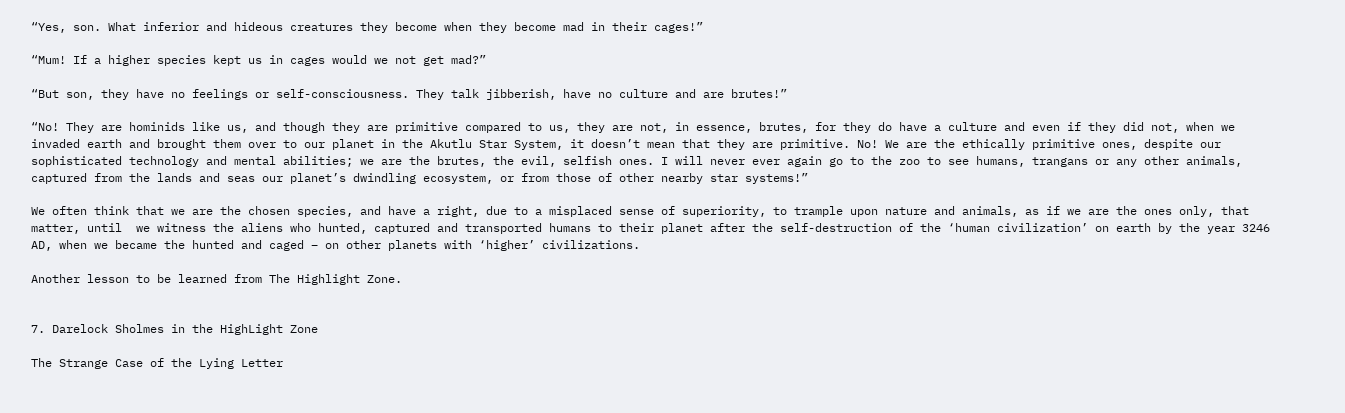“Yes, son. What inferior and hideous creatures they become when they become mad in their cages!”

“Mum! If a higher species kept us in cages would we not get mad?”

“But son, they have no feelings or self-consciousness. They talk jibberish, have no culture and are brutes!”

“No! They are hominids like us, and though they are primitive compared to us, they are not, in essence, brutes, for they do have a culture and even if they did not, when we invaded earth and brought them over to our planet in the Akutlu Star System, it doesn’t mean that they are primitive. No! We are the ethically primitive ones, despite our sophisticated technology and mental abilities; we are the brutes, the evil, selfish ones. I will never ever again go to the zoo to see humans, trangans or any other animals, captured from the lands and seas our planet’s dwindling ecosystem, or from those of other nearby star systems!”

We often think that we are the chosen species, and have a right, due to a misplaced sense of superiority, to trample upon nature and animals, as if we are the ones only, that matter, until  we witness the aliens who hunted, captured and transported humans to their planet after the self-destruction of the ‘human civilization’ on earth by the year 3246 AD, when we became the hunted and caged – on other planets with ‘higher’ civilizations.

Another lesson to be learned from The Highlight Zone.


7. Darelock Sholmes in the HighLight Zone

The Strange Case of the Lying Letter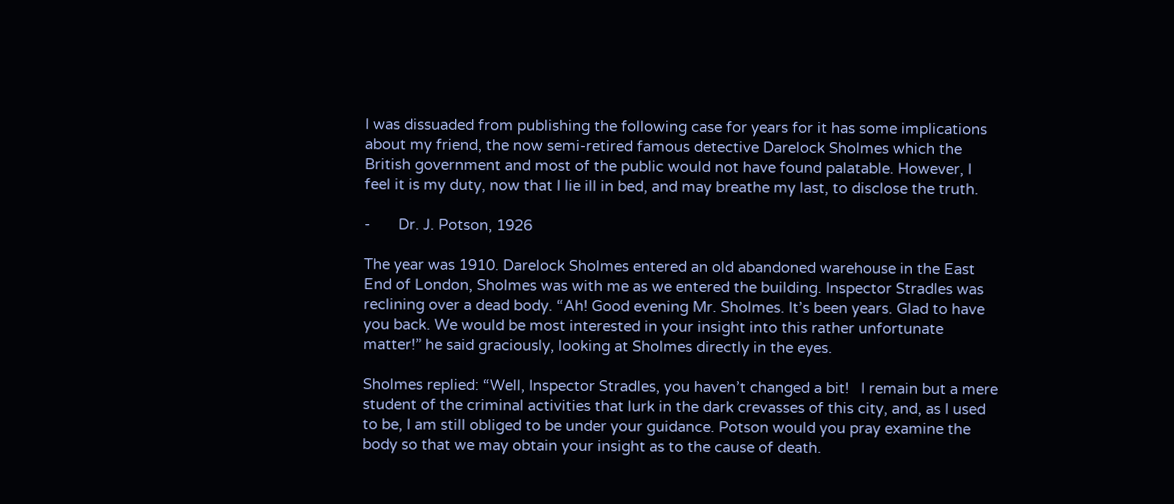I was dissuaded from publishing the following case for years for it has some implications about my friend, the now semi-retired famous detective Darelock Sholmes which the British government and most of the public would not have found palatable. However, I feel it is my duty, now that I lie ill in bed, and may breathe my last, to disclose the truth.

-       Dr. J. Potson, 1926

The year was 1910. Darelock Sholmes entered an old abandoned warehouse in the East End of London, Sholmes was with me as we entered the building. Inspector Stradles was reclining over a dead body. “Ah! Good evening Mr. Sholmes. It’s been years. Glad to have you back. We would be most interested in your insight into this rather unfortunate matter!” he said graciously, looking at Sholmes directly in the eyes.

Sholmes replied: “Well, Inspector Stradles, you haven’t changed a bit!   I remain but a mere student of the criminal activities that lurk in the dark crevasses of this city, and, as I used to be, I am still obliged to be under your guidance. Potson would you pray examine the body so that we may obtain your insight as to the cause of death.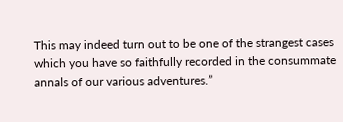This may indeed turn out to be one of the strangest cases which you have so faithfully recorded in the consummate annals of our various adventures.”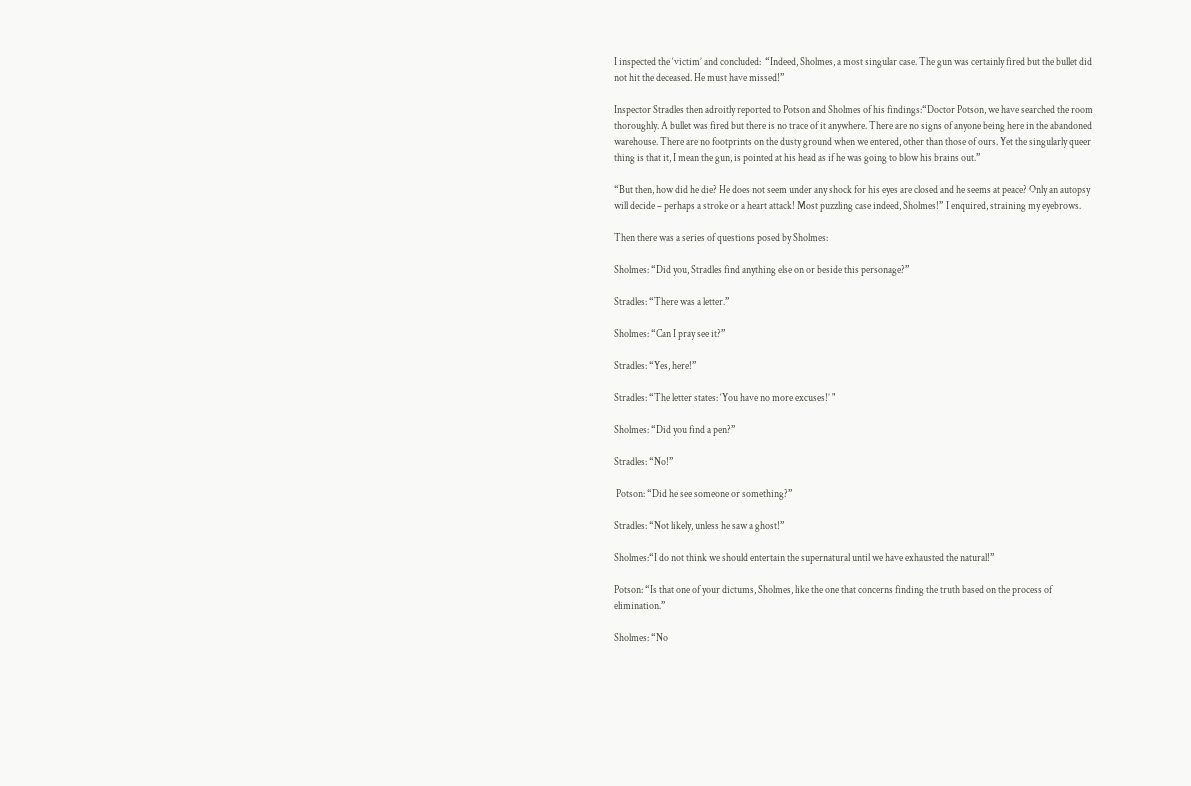I inspected the ‘victim’ and concluded:  “Indeed, Sholmes, a most singular case. The gun was certainly fired but the bullet did not hit the deceased. He must have missed!”

Inspector Stradles then adroitly reported to Potson and Sholmes of his findings:“Doctor Potson, we have searched the room thoroughly. A bullet was fired but there is no trace of it anywhere. There are no signs of anyone being here in the abandoned warehouse. There are no footprints on the dusty ground when we entered, other than those of ours. Yet the singularly queer thing is that it, I mean the gun, is pointed at his head as if he was going to blow his brains out.”

“But then, how did he die? He does not seem under any shock for his eyes are closed and he seems at peace? Only an autopsy will decide – perhaps a stroke or a heart attack! Most puzzling case indeed, Sholmes!” I enquired, straining my eyebrows.

Then there was a series of questions posed by Sholmes:

Sholmes: “Did you, Stradles find anything else on or beside this personage?”

Stradles: “There was a letter.”

Sholmes: “Can I pray see it?”

Stradles: “Yes, here!”

Stradles: “The letter states: ‘You have no more excuses!’ "

Sholmes: “Did you find a pen?”

Stradles: “No!”

 Potson: “Did he see someone or something?”

Stradles: “Not likely, unless he saw a ghost!”

Sholmes:“I do not think we should entertain the supernatural until we have exhausted the natural!”

Potson: “Is that one of your dictums, Sholmes, like the one that concerns finding the truth based on the process of elimination.”

Sholmes: “No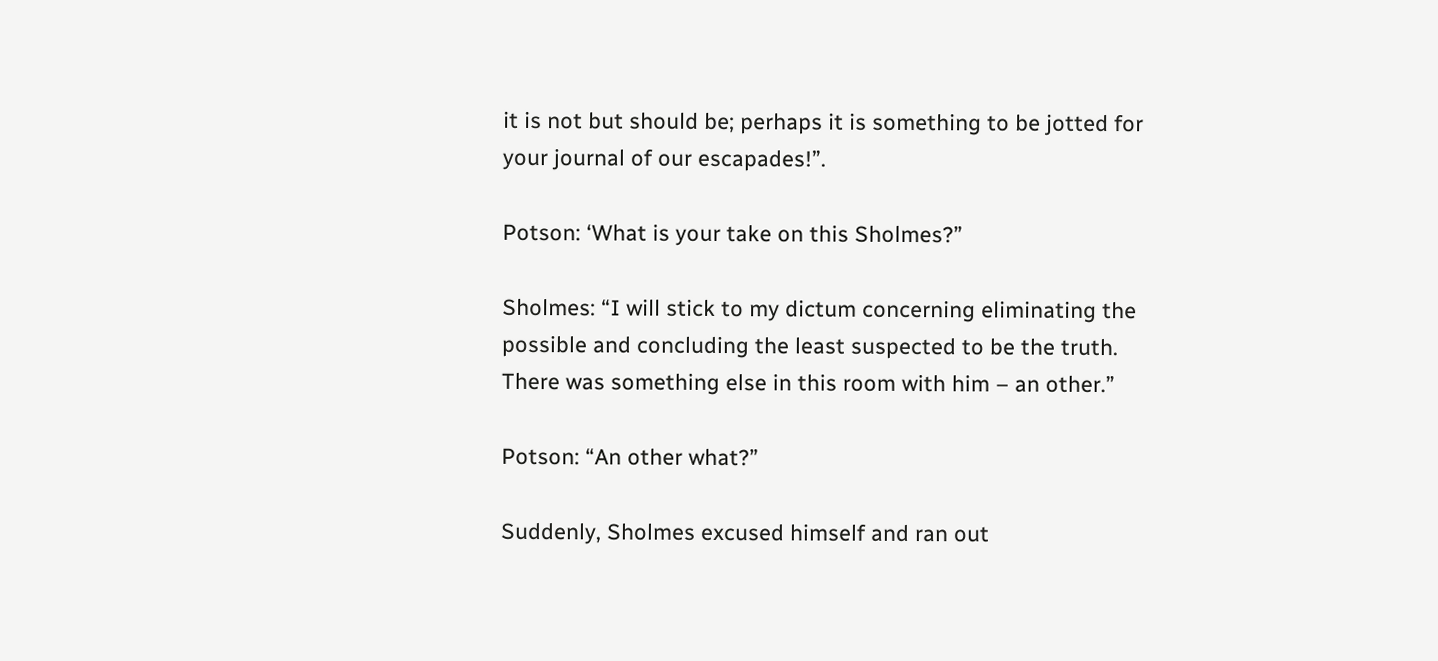it is not but should be; perhaps it is something to be jotted for your journal of our escapades!”.

Potson: ‘What is your take on this Sholmes?”

Sholmes: “I will stick to my dictum concerning eliminating the possible and concluding the least suspected to be the truth. There was something else in this room with him – an other.”

Potson: “An other what?”

Suddenly, Sholmes excused himself and ran out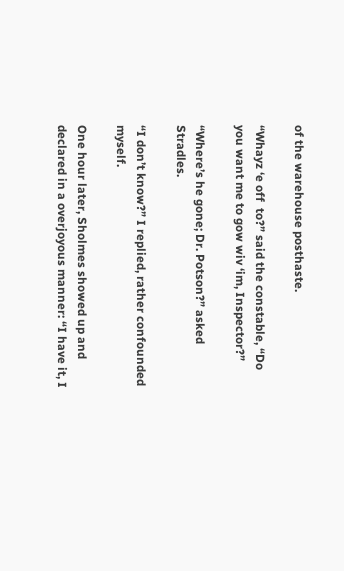of the warehouse posthaste.

“Whayz ‘e off  to?” said the constable, “Do you want me to gow wiv ‘im, Inspector?”

“Where’s he gone; Dr. Potson?” asked Stradles.

“I don’t know?” I replied, rather confounded myself.

One hour later, Sholmes showed up and declared in a overjoyous manner: “I have it, I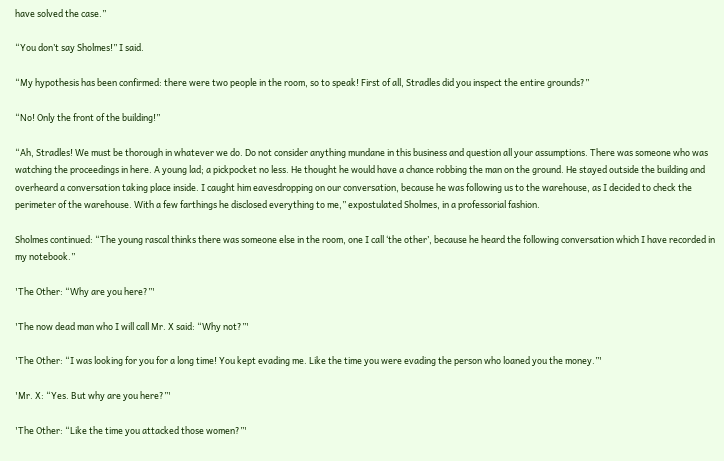have solved the case.”

“You don’t say Sholmes!” I said.

“My hypothesis has been confirmed: there were two people in the room, so to speak! First of all, Stradles did you inspect the entire grounds?”

“No! Only the front of the building!”

“Ah, Stradles! We must be thorough in whatever we do. Do not consider anything mundane in this business and question all your assumptions. There was someone who was watching the proceedings in here. A young lad; a pickpocket no less. He thought he would have a chance robbing the man on the ground. He stayed outside the building and overheard a conversation taking place inside. I caught him eavesdropping on our conversation, because he was following us to the warehouse, as I decided to check the perimeter of the warehouse. With a few farthings he disclosed everything to me,” expostulated Sholmes, in a professorial fashion.

Sholmes continued: “The young rascal thinks there was someone else in the room, one I call ‘the other’, because he heard the following conversation which I have recorded in my notebook.”

'The Other: “Why are you here?”'

'The now dead man who I will call Mr. X said: “Why not?”'

'The Other: “I was looking for you for a long time! You kept evading me. Like the time you were evading the person who loaned you the money.”'

'Mr. X: “Yes. But why are you here?”'

'The Other: “Like the time you attacked those women?”'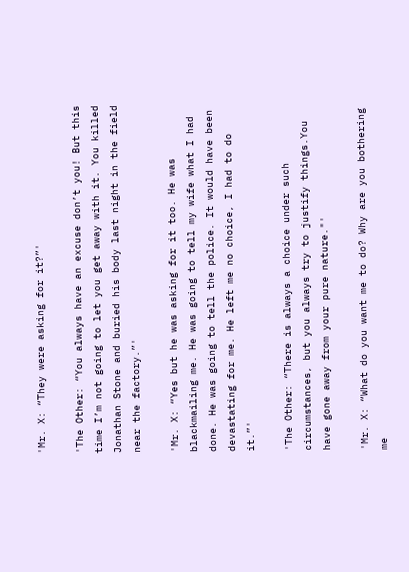'Mr. X: “They were asking for it?”'

'The Other: “You always have an excuse don’t you! But this time I’m not going to let you get away with it. You killed Jonathan Stone and buried his body last night in the field near the factory.”'

'Mr. X: “Yes but he was asking for it too. He was blackmailing me. He was going to tell my wife what I had done. He was going to tell the police. It would have been devastating for me. He left me no choice, I had to do it.”'

'The Other: “There is always a choice under such circumstances, but you always try to justify things.You have gone away from your pure nature."'

'Mr. X: “What do you want me to do? Why are you bothering me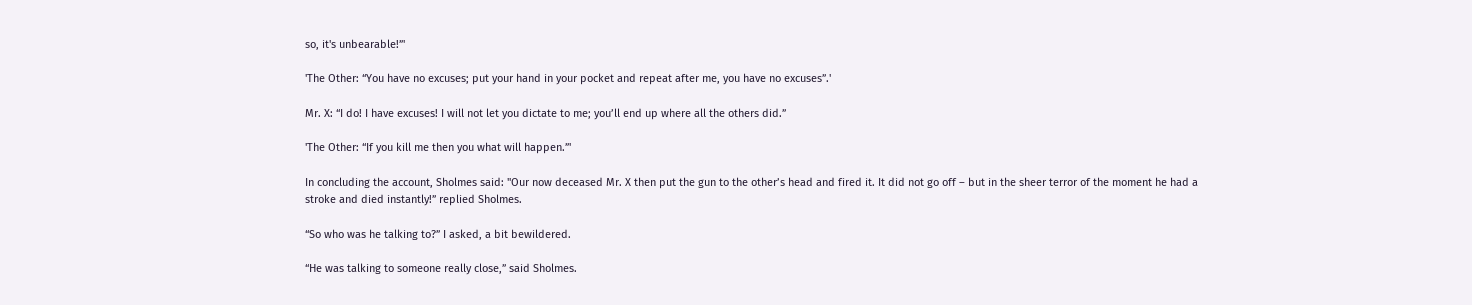so, it's unbearable!”'

'The Other: “You have no excuses; put your hand in your pocket and repeat after me, you have no excuses”.'

Mr. X: “I do! I have excuses! I will not let you dictate to me; you’ll end up where all the others did.”

'The Other: “If you kill me then you what will happen.”'

In concluding the account, Sholmes said: "Our now deceased Mr. X then put the gun to the other’s head and fired it. It did not go off – but in the sheer terror of the moment he had a stroke and died instantly!” replied Sholmes.

“So who was he talking to?” I asked, a bit bewildered.

“He was talking to someone really close,” said Sholmes.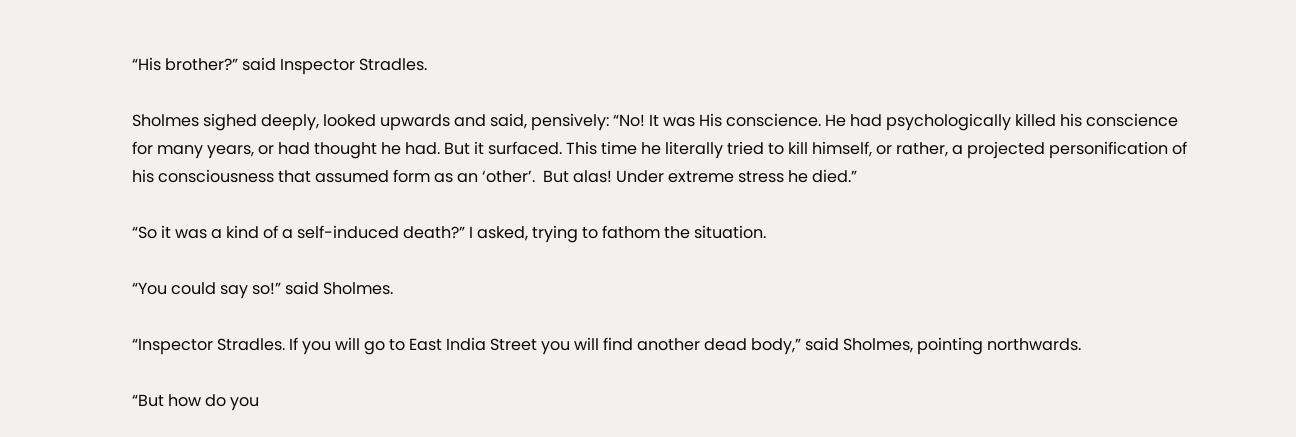“His brother?” said Inspector Stradles.

Sholmes sighed deeply, looked upwards and said, pensively: “No! It was His conscience. He had psychologically killed his conscience for many years, or had thought he had. But it surfaced. This time he literally tried to kill himself, or rather, a projected personification of his consciousness that assumed form as an ‘other’.  But alas! Under extreme stress he died.”

“So it was a kind of a self-induced death?” I asked, trying to fathom the situation.

“You could say so!” said Sholmes.

“Inspector Stradles. If you will go to East India Street you will find another dead body,” said Sholmes, pointing northwards.

“But how do you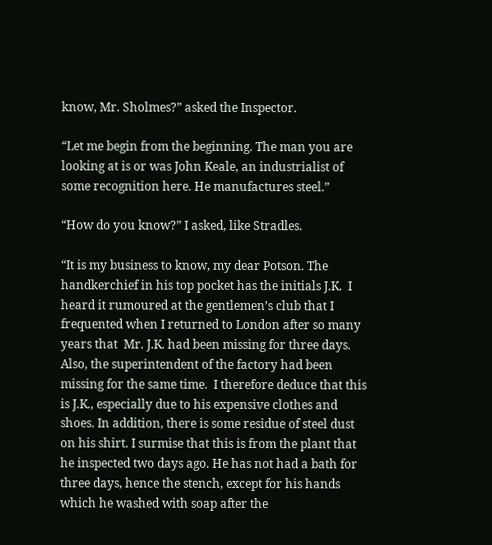know, Mr. Sholmes?” asked the Inspector.

“Let me begin from the beginning. The man you are looking at is or was John Keale, an industrialist of some recognition here. He manufactures steel.”

“How do you know?” I asked, like Stradles.

“It is my business to know, my dear Potson. The handkerchief in his top pocket has the initials J.K.  I heard it rumoured at the gentlemen’s club that I frequented when I returned to London after so many years that  Mr. J.K. had been missing for three days. Also, the superintendent of the factory had been missing for the same time.  I therefore deduce that this is J.K., especially due to his expensive clothes and shoes. In addition, there is some residue of steel dust on his shirt. I surmise that this is from the plant that he inspected two days ago. He has not had a bath for three days, hence the stench, except for his hands which he washed with soap after the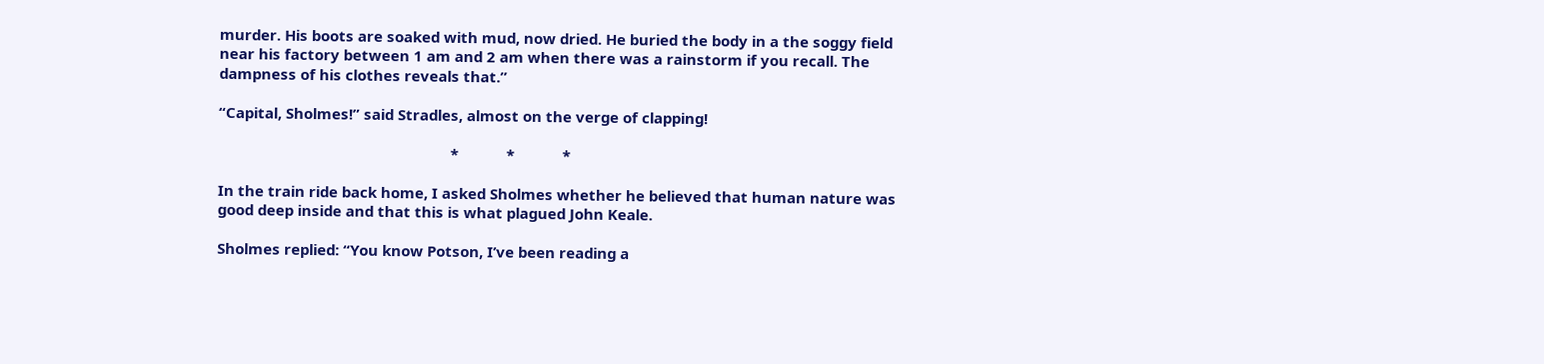murder. His boots are soaked with mud, now dried. He buried the body in a the soggy field near his factory between 1 am and 2 am when there was a rainstorm if you recall. The dampness of his clothes reveals that.”

“Capital, Sholmes!” said Stradles, almost on the verge of clapping!

                                                          *            *            *

In the train ride back home, I asked Sholmes whether he believed that human nature was good deep inside and that this is what plagued John Keale.

Sholmes replied: “You know Potson, I’ve been reading a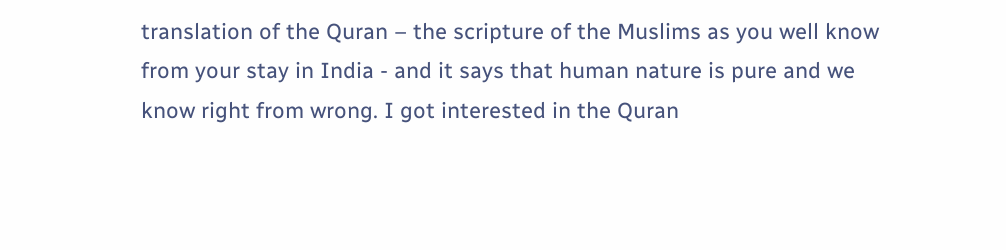translation of the Quran – the scripture of the Muslims as you well know from your stay in India - and it says that human nature is pure and we know right from wrong. I got interested in the Quran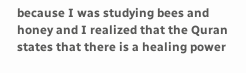because I was studying bees and honey and I realized that the Quran states that there is a healing power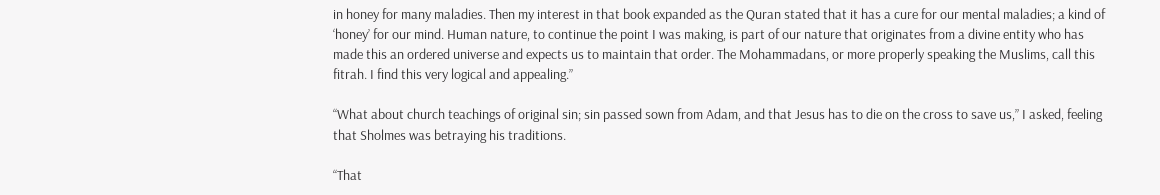in honey for many maladies. Then my interest in that book expanded as the Quran stated that it has a cure for our mental maladies; a kind of ‘honey’ for our mind. Human nature, to continue the point I was making, is part of our nature that originates from a divine entity who has made this an ordered universe and expects us to maintain that order. The Mohammadans, or more properly speaking the Muslims, call this fitrah. I find this very logical and appealing.”

“What about church teachings of original sin; sin passed sown from Adam, and that Jesus has to die on the cross to save us,” I asked, feeling that Sholmes was betraying his traditions.

“That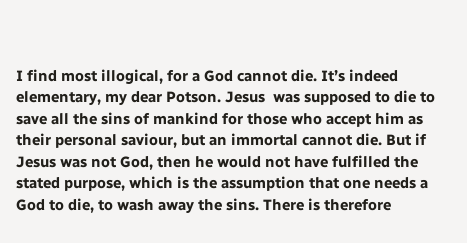I find most illogical, for a God cannot die. It’s indeed elementary, my dear Potson. Jesus  was supposed to die to save all the sins of mankind for those who accept him as their personal saviour, but an immortal cannot die. But if Jesus was not God, then he would not have fulfilled the stated purpose, which is the assumption that one needs a God to die, to wash away the sins. There is therefore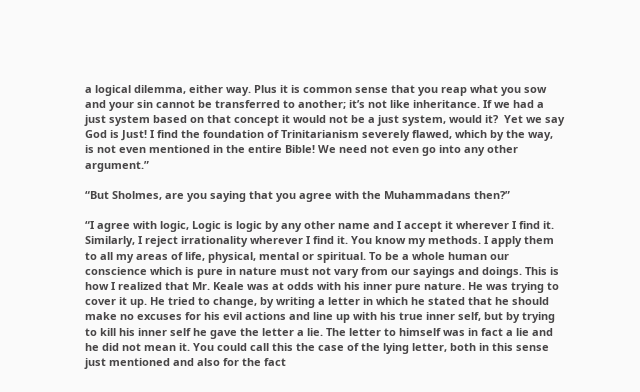a logical dilemma, either way. Plus it is common sense that you reap what you sow and your sin cannot be transferred to another; it’s not like inheritance. If we had a just system based on that concept it would not be a just system, would it?  Yet we say God is Just! I find the foundation of Trinitarianism severely flawed, which by the way, is not even mentioned in the entire Bible! We need not even go into any other argument.”

“But Sholmes, are you saying that you agree with the Muhammadans then?”

“I agree with logic, Logic is logic by any other name and I accept it wherever I find it. Similarly, I reject irrationality wherever I find it. You know my methods. I apply them to all my areas of life, physical, mental or spiritual. To be a whole human our conscience which is pure in nature must not vary from our sayings and doings. This is how I realized that Mr. Keale was at odds with his inner pure nature. He was trying to cover it up. He tried to change, by writing a letter in which he stated that he should make no excuses for his evil actions and line up with his true inner self, but by trying to kill his inner self he gave the letter a lie. The letter to himself was in fact a lie and he did not mean it. You could call this the case of the lying letter, both in this sense just mentioned and also for the fact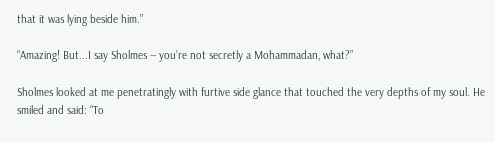that it was lying beside him.”

“Amazing! But...I say Sholmes -- you’re not secretly a Mohammadan, what?”

Sholmes looked at me penetratingly with furtive side glance that touched the very depths of my soul. He smiled and said: “To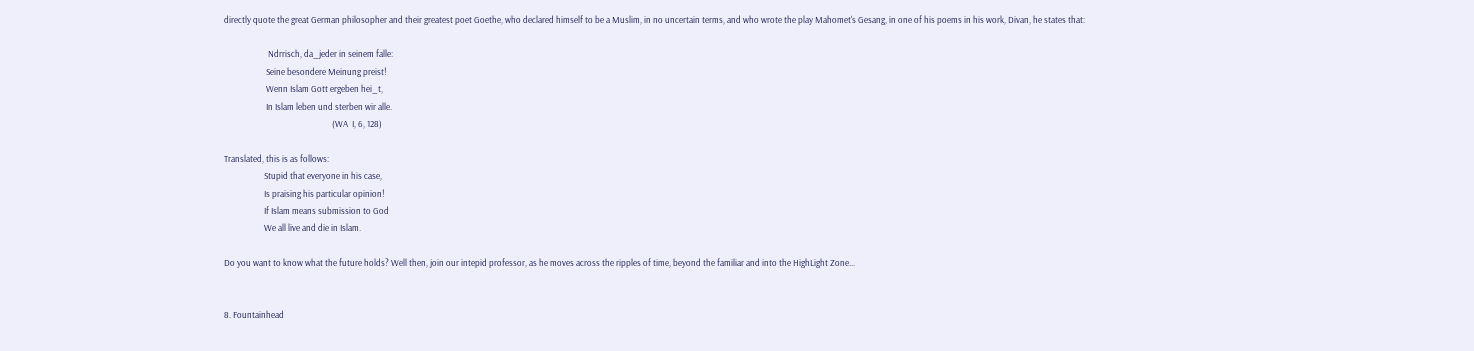directly quote the great German philosopher and their greatest poet Goethe, who declared himself to be a Muslim, in no uncertain terms, and who wrote the play Mahomet's Gesang, in one of his poems in his work, Divan, he states that:

                      Ndrrisch, da_jeder in seinem falle:
                     Seine besondere Meinung preist!
                     Wenn Islam Gott ergeben hei_t,
                     In Islam leben und sterben wir alle.
                                                      (WA  I, 6, 128)

Translated, this is as follows:
                    Stupid that everyone in his case,
                    Is praising his particular opinion!
                    If Islam means submission to God
                    We all live and die in Islam.

Do you want to know what the future holds? Well then, join our intepid professor, as he moves across the ripples of time, beyond the familiar and into the HighLight Zone...


8. Fountainhead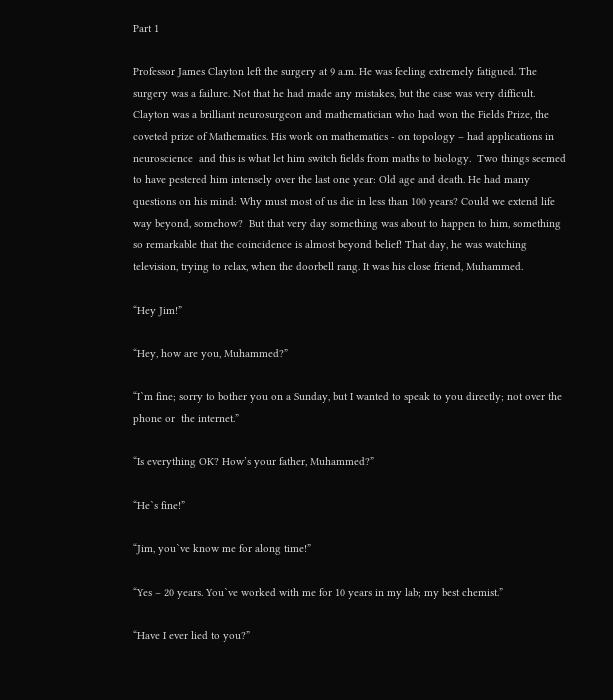Part 1

Professor James Clayton left the surgery at 9 a.m. He was feeling extremely fatigued. The surgery was a failure. Not that he had made any mistakes, but the case was very difficult.  Clayton was a brilliant neurosurgeon and mathematician who had won the Fields Prize, the coveted prize of Mathematics. His work on mathematics - on topology – had applications in neuroscience  and this is what let him switch fields from maths to biology.  Two things seemed to have pestered him intensely over the last one year: Old age and death. He had many questions on his mind: Why must most of us die in less than 100 years? Could we extend life way beyond, somehow?  But that very day something was about to happen to him, something so remarkable that the coincidence is almost beyond belief! That day, he was watching television, trying to relax, when the doorbell rang. It was his close friend, Muhammed.

“Hey Jim!”

“Hey, how are you, Muhammed?”

“I`m fine; sorry to bother you on a Sunday, but I wanted to speak to you directly; not over the phone or  the internet.”

“Is everything OK? How’s your father, Muhammed?”

“He`s fine!”

“Jim, you`ve know me for along time!”

“Yes – 20 years. You`ve worked with me for 10 years in my lab; my best chemist.”

“Have I ever lied to you?”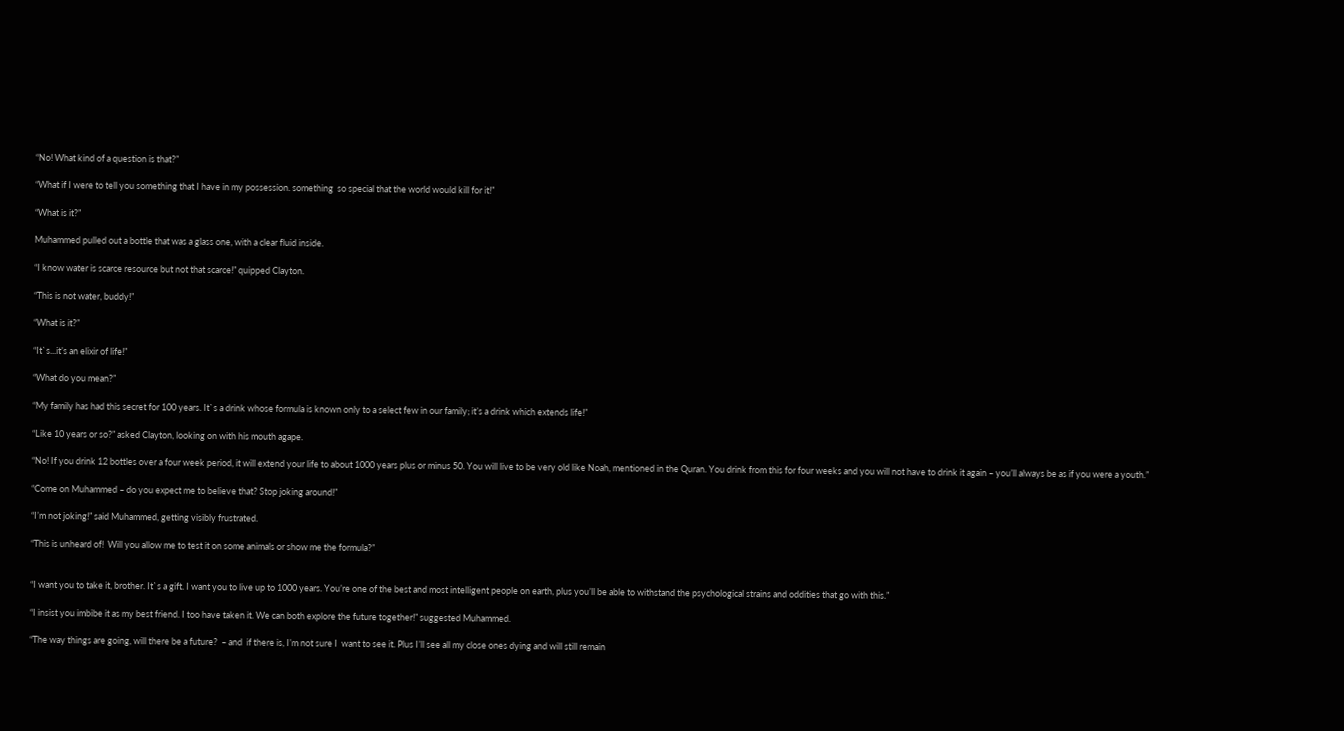“No! What kind of a question is that?”

“What if I were to tell you something that I have in my possession. something  so special that the world would kill for it!”

“What is it?”

Muhammed pulled out a bottle that was a glass one, with a clear fluid inside.

“I know water is scarce resource but not that scarce!” quipped Clayton.

“This is not water, buddy!”

“What is it?”

“It`s...it’s an elixir of life!”

“What do you mean?”

“My family has had this secret for 100 years. It`s a drink whose formula is known only to a select few in our family; it’s a drink which extends life!”

“Like 10 years or so?” asked Clayton, looking on with his mouth agape.

“No! If you drink 12 bottles over a four week period, it will extend your life to about 1000 years plus or minus 50. You will live to be very old like Noah, mentioned in the Quran. You drink from this for four weeks and you will not have to drink it again – you’ll always be as if you were a youth.”

“Come on Muhammed – do you expect me to believe that? Stop joking around!”

“I’m not joking!” said Muhammed, getting visibly frustrated.

“This is unheard of!  Will you allow me to test it on some animals or show me the formula?”


“I want you to take it, brother. It`s a gift. I want you to live up to 1000 years. You’re one of the best and most intelligent people on earth, plus you’ll be able to withstand the psychological strains and oddities that go with this.”

“I insist you imbibe it as my best friend. I too have taken it. We can both explore the future together!” suggested Muhammed.

“The way things are going, will there be a future?  – and  if there is, I’m not sure I  want to see it. Plus I’ll see all my close ones dying and will still remain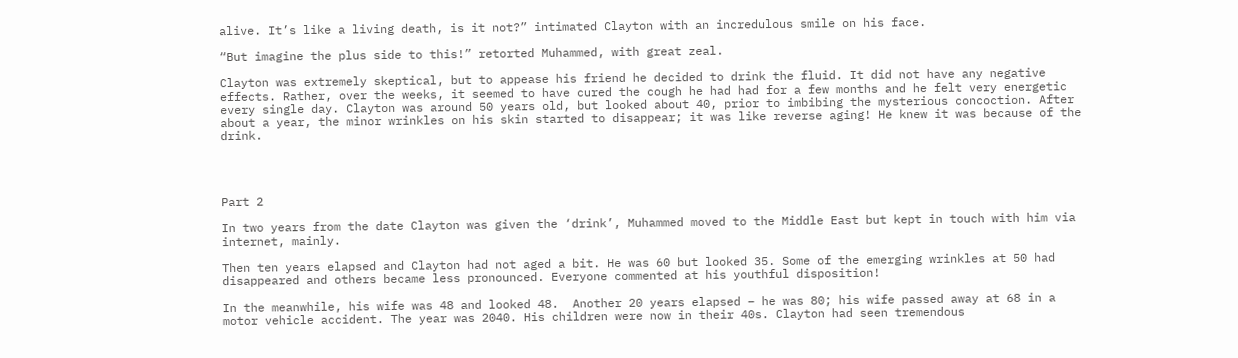alive. It’s like a living death, is it not?” intimated Clayton with an incredulous smile on his face.

“But imagine the plus side to this!” retorted Muhammed, with great zeal.

Clayton was extremely skeptical, but to appease his friend he decided to drink the fluid. It did not have any negative effects. Rather, over the weeks, it seemed to have cured the cough he had had for a few months and he felt very energetic every single day. Clayton was around 50 years old, but looked about 40, prior to imbibing the mysterious concoction. After about a year, the minor wrinkles on his skin started to disappear; it was like reverse aging! He knew it was because of the drink.




Part 2

In two years from the date Clayton was given the ‘drink’, Muhammed moved to the Middle East but kept in touch with him via internet, mainly.

Then ten years elapsed and Clayton had not aged a bit. He was 60 but looked 35. Some of the emerging wrinkles at 50 had disappeared and others became less pronounced. Everyone commented at his youthful disposition!

In the meanwhile, his wife was 48 and looked 48.  Another 20 years elapsed – he was 80; his wife passed away at 68 in a motor vehicle accident. The year was 2040. His children were now in their 40s. Clayton had seen tremendous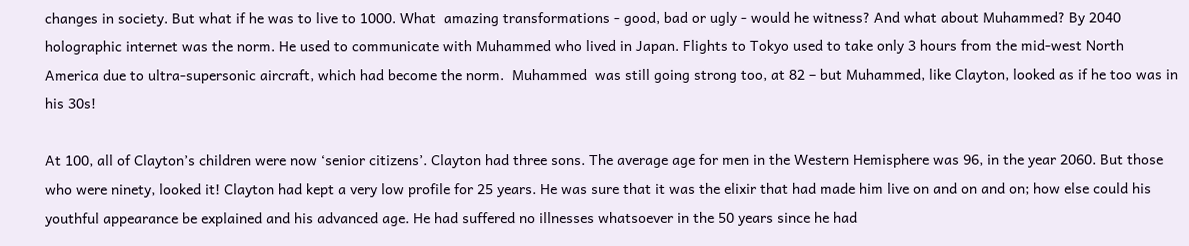changes in society. But what if he was to live to 1000. What  amazing transformations - good, bad or ugly - would he witness? And what about Muhammed? By 2040 holographic internet was the norm. He used to communicate with Muhammed who lived in Japan. Flights to Tokyo used to take only 3 hours from the mid-west North America due to ultra-supersonic aircraft, which had become the norm.  Muhammed  was still going strong too, at 82 – but Muhammed, like Clayton, looked as if he too was in his 30s!

At 100, all of Clayton’s children were now ‘senior citizens’. Clayton had three sons. The average age for men in the Western Hemisphere was 96, in the year 2060. But those who were ninety, looked it! Clayton had kept a very low profile for 25 years. He was sure that it was the elixir that had made him live on and on and on; how else could his youthful appearance be explained and his advanced age. He had suffered no illnesses whatsoever in the 50 years since he had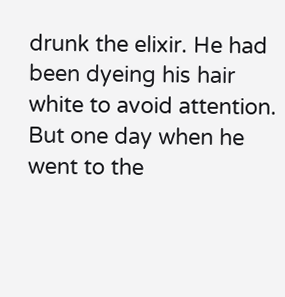drunk the elixir. He had been dyeing his hair white to avoid attention. But one day when he went to the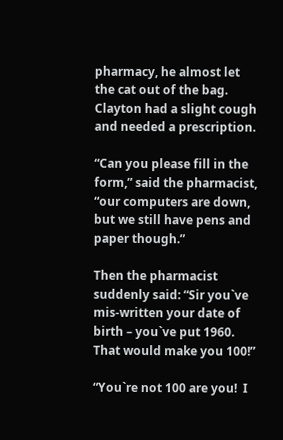pharmacy, he almost let the cat out of the bag. Clayton had a slight cough and needed a prescription.

“Can you please fill in the form,” said the pharmacist, “our computers are down, but we still have pens and paper though.”

Then the pharmacist suddenly said: “Sir you`ve mis-written your date of birth – you`ve put 1960. That would make you 100!”

“You`re not 100 are you!  I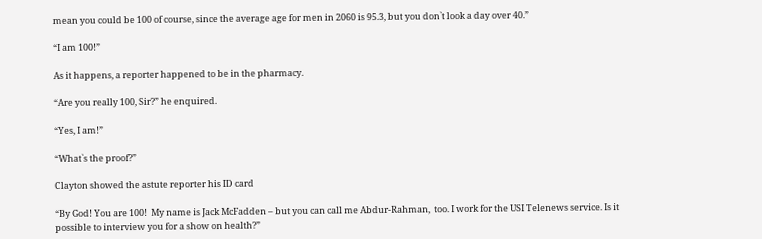mean you could be 100 of course, since the average age for men in 2060 is 95.3, but you don`t look a day over 40.”

“I am 100!”

As it happens, a reporter happened to be in the pharmacy.

“Are you really 100, Sir?” he enquired.

“Yes, I am!”

“What`s the proof?”

Clayton showed the astute reporter his ID card

“By God! You are 100!  My name is Jack McFadden – but you can call me Abdur-Rahman,  too. I work for the USI Telenews service. Is it possible to interview you for a show on health?”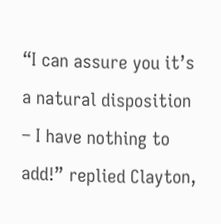“I can assure you it’s a natural disposition – I have nothing to add!” replied Clayton,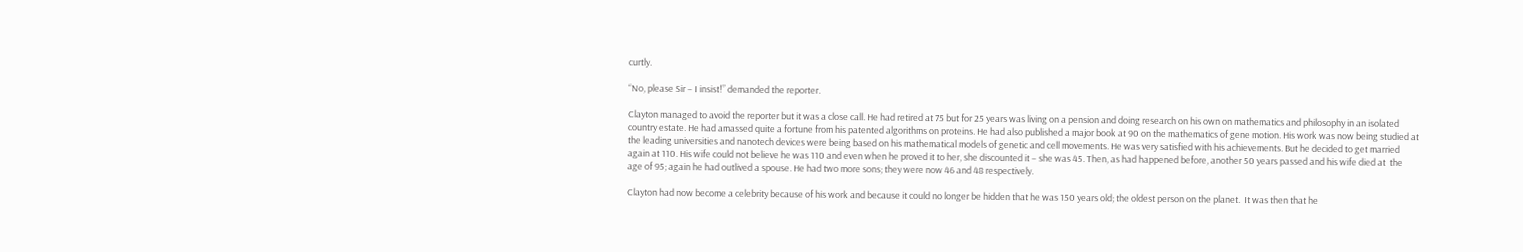curtly.

“No, please Sir – I insist!” demanded the reporter.

Clayton managed to avoid the reporter but it was a close call. He had retired at 75 but for 25 years was living on a pension and doing research on his own on mathematics and philosophy in an isolated country estate. He had amassed quite a fortune from his patented algorithms on proteins. He had also published a major book at 90 on the mathematics of gene motion. His work was now being studied at the leading universities and nanotech devices were being based on his mathematical models of genetic and cell movements. He was very satisfied with his achievements. But he decided to get married again at 110. His wife could not believe he was 110 and even when he proved it to her, she discounted it – she was 45. Then, as had happened before, another 50 years passed and his wife died at  the age of 95; again he had outlived a spouse. He had two more sons; they were now 46 and 48 respectively.

Clayton had now become a celebrity because of his work and because it could no longer be hidden that he was 150 years old; the oldest person on the planet.  It was then that he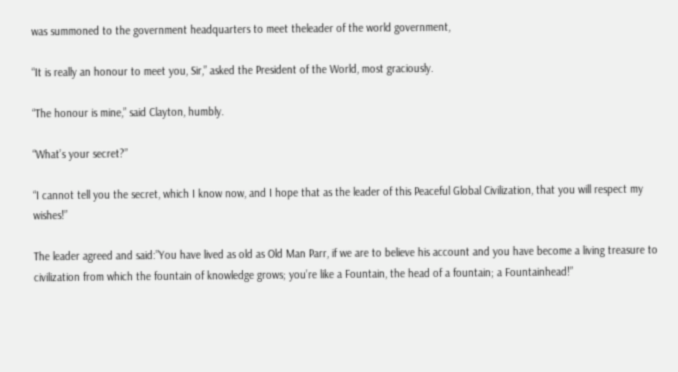was summoned to the government headquarters to meet theleader of the world government,

“It is really an honour to meet you, Sir,” asked the President of the World, most graciously.

“The honour is mine,” said Clayton, humbly.

“What’s your secret?”

“I cannot tell you the secret, which I know now, and I hope that as the leader of this Peaceful Global Civilization, that you will respect my wishes!”

The leader agreed and said:”You have lived as old as Old Man Parr, if we are to believe his account and you have become a living treasure to civilization from which the fountain of knowledge grows; you’re like a Fountain, the head of a fountain; a Fountainhead!”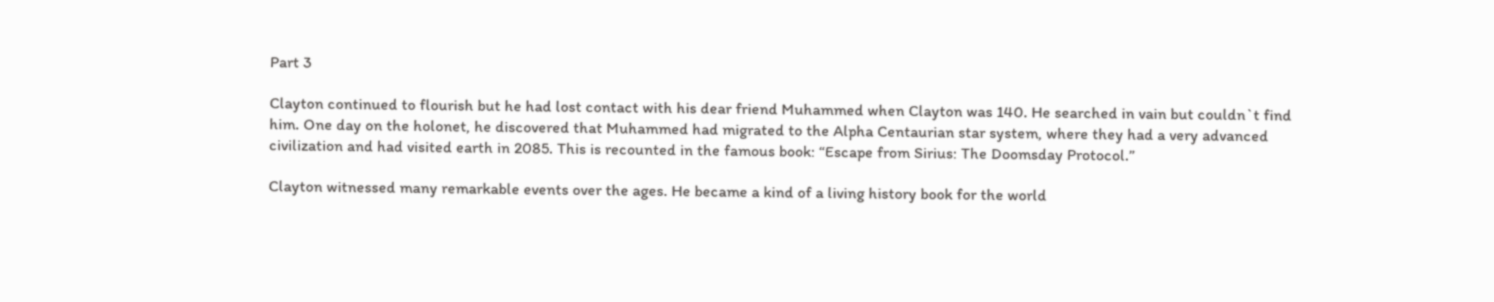Part 3

Clayton continued to flourish but he had lost contact with his dear friend Muhammed when Clayton was 140. He searched in vain but couldn`t find him. One day on the holonet, he discovered that Muhammed had migrated to the Alpha Centaurian star system, where they had a very advanced civilization and had visited earth in 2085. This is recounted in the famous book: “Escape from Sirius: The Doomsday Protocol.”

Clayton witnessed many remarkable events over the ages. He became a kind of a living history book for the world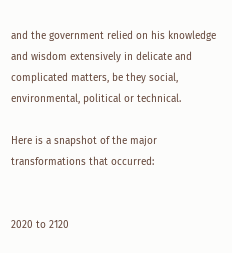and the government relied on his knowledge and wisdom extensively in delicate and complicated matters, be they social, environmental, political or technical.

Here is a snapshot of the major transformations that occurred:


2020 to 2120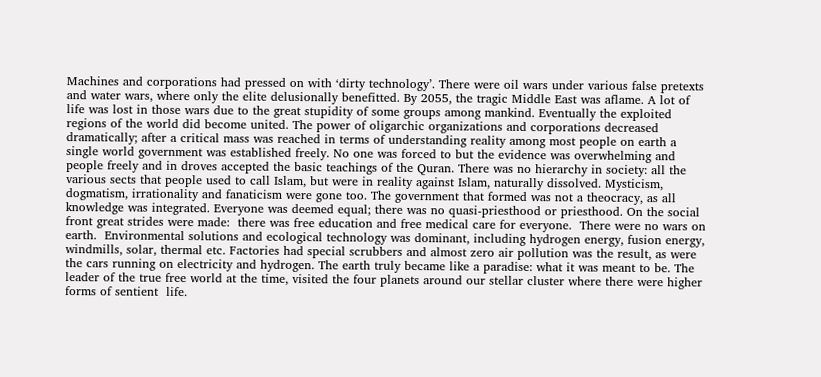Machines and corporations had pressed on with ‘dirty technology’. There were oil wars under various false pretexts and water wars, where only the elite delusionally benefitted. By 2055, the tragic Middle East was aflame. A lot of life was lost in those wars due to the great stupidity of some groups among mankind. Eventually the exploited regions of the world did become united. The power of oligarchic organizations and corporations decreased dramatically; after a critical mass was reached in terms of understanding reality among most people on earth a single world government was established freely. No one was forced to but the evidence was overwhelming and people freely and in droves accepted the basic teachings of the Quran. There was no hierarchy in society: all the various sects that people used to call Islam, but were in reality against Islam, naturally dissolved. Mysticism, dogmatism, irrationality and fanaticism were gone too. The government that formed was not a theocracy, as all knowledge was integrated. Everyone was deemed equal; there was no quasi-priesthood or priesthood. On the social front great strides were made:  there was free education and free medical care for everyone.  There were no wars on earth.  Environmental solutions and ecological technology was dominant, including hydrogen energy, fusion energy, windmills, solar, thermal etc. Factories had special scrubbers and almost zero air pollution was the result, as were the cars running on electricity and hydrogen. The earth truly became like a paradise: what it was meant to be. The leader of the true free world at the time, visited the four planets around our stellar cluster where there were higher forms of sentient  life.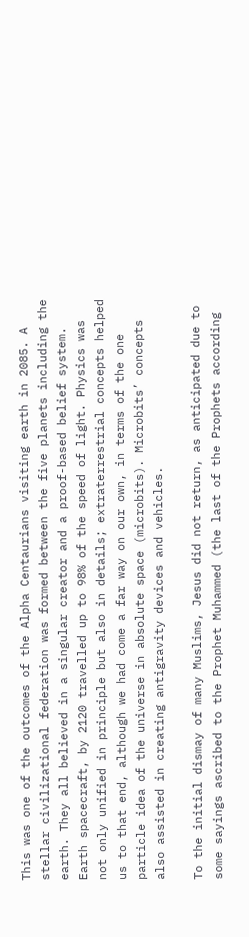This was one of the outcomes of the Alpha Centaurians visiting earth in 2085. A stellar civilizational federation was formed between the five planets including the earth. They all believed in a singular creator and a proof-based belief system.  Earth spacecraft, by 2120 travelled up to 98% of the speed of light. Physics was not only unified in principle but also in details; extraterrestrial concepts helped us to that end, although we had come a far way on our own, in terms of the one particle idea of the universe in absolute space (microbits). Microbits’ concepts also assisted in creating antigravity devices and vehicles.

To the initial dismay of many Muslims, Jesus did not return, as anticipated due to some sayings ascribed to the Prophet Muhammed (the last of the Prophets according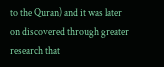to the Quran) and it was later on discovered through greater research that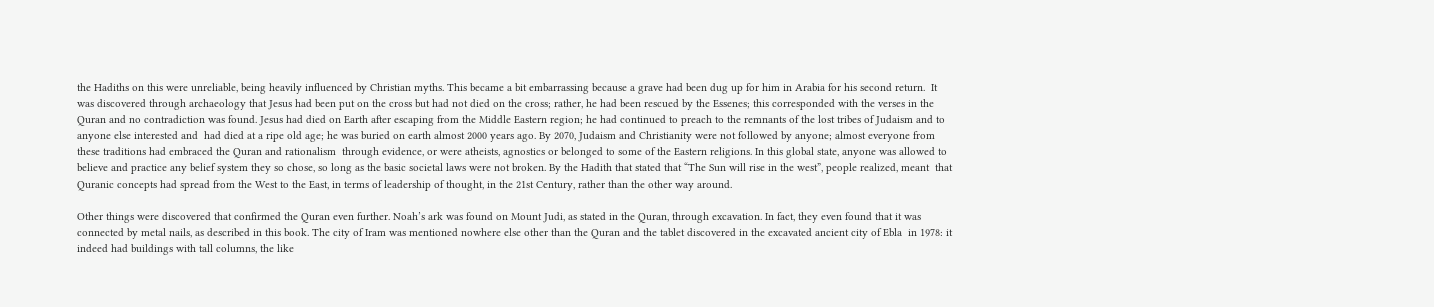the Hadiths on this were unreliable, being heavily influenced by Christian myths. This became a bit embarrassing because a grave had been dug up for him in Arabia for his second return.  It was discovered through archaeology that Jesus had been put on the cross but had not died on the cross; rather, he had been rescued by the Essenes; this corresponded with the verses in the Quran and no contradiction was found. Jesus had died on Earth after escaping from the Middle Eastern region; he had continued to preach to the remnants of the lost tribes of Judaism and to anyone else interested and  had died at a ripe old age; he was buried on earth almost 2000 years ago. By 2070, Judaism and Christianity were not followed by anyone; almost everyone from these traditions had embraced the Quran and rationalism  through evidence, or were atheists, agnostics or belonged to some of the Eastern religions. In this global state, anyone was allowed to believe and practice any belief system they so chose, so long as the basic societal laws were not broken. By the Hadith that stated that “The Sun will rise in the west”, people realized, meant  that Quranic concepts had spread from the West to the East, in terms of leadership of thought, in the 21st Century, rather than the other way around.

Other things were discovered that confirmed the Quran even further. Noah’s ark was found on Mount Judi, as stated in the Quran, through excavation. In fact, they even found that it was connected by metal nails, as described in this book. The city of Iram was mentioned nowhere else other than the Quran and the tablet discovered in the excavated ancient city of Ebla  in 1978: it indeed had buildings with tall columns, the like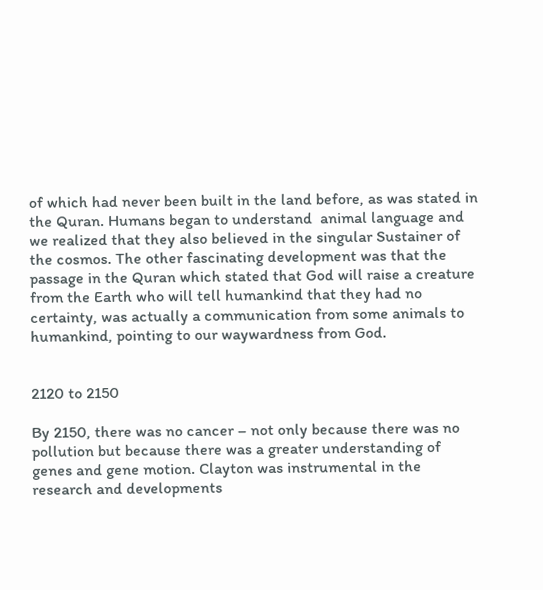of which had never been built in the land before, as was stated in the Quran. Humans began to understand  animal language and we realized that they also believed in the singular Sustainer of the cosmos. The other fascinating development was that the passage in the Quran which stated that God will raise a creature from the Earth who will tell humankind that they had no certainty, was actually a communication from some animals to humankind, pointing to our waywardness from God.


2120 to 2150

By 2150, there was no cancer – not only because there was no pollution but because there was a greater understanding of genes and gene motion. Clayton was instrumental in the research and developments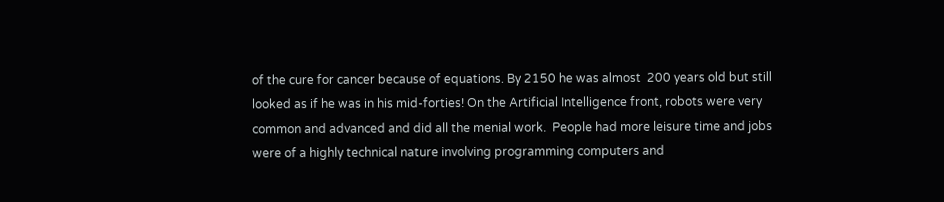of the cure for cancer because of equations. By 2150 he was almost  200 years old but still looked as if he was in his mid-forties! On the Artificial Intelligence front, robots were very common and advanced and did all the menial work.  People had more leisure time and jobs were of a highly technical nature involving programming computers and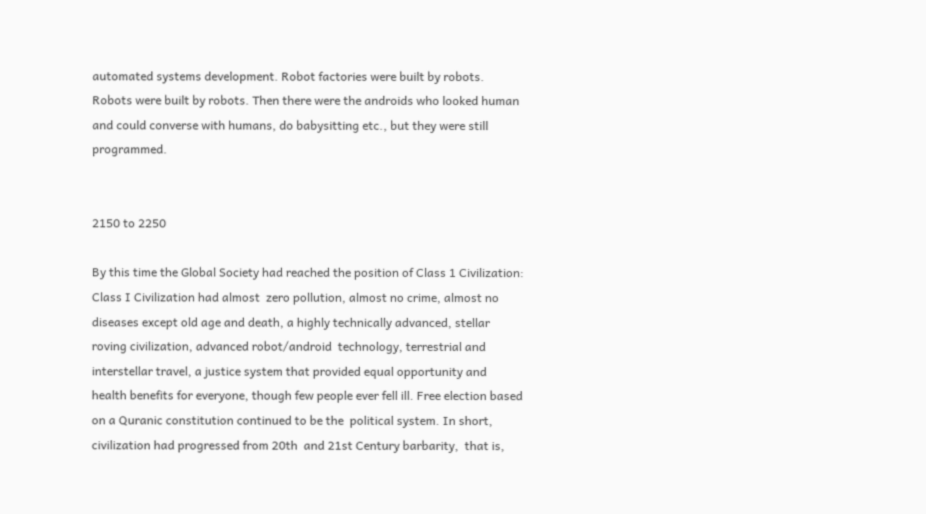automated systems development. Robot factories were built by robots. Robots were built by robots. Then there were the androids who looked human and could converse with humans, do babysitting etc., but they were still programmed.


2150 to 2250

By this time the Global Society had reached the position of Class 1 Civilization: Class I Civilization had almost  zero pollution, almost no crime, almost no diseases except old age and death, a highly technically advanced, stellar roving civilization, advanced robot/android  technology, terrestrial and interstellar travel, a justice system that provided equal opportunity and health benefits for everyone, though few people ever fell ill. Free election based on a Quranic constitution continued to be the  political system. In short, civilization had progressed from 20th  and 21st Century barbarity,  that is,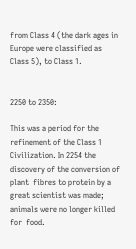from Class 4 (the dark ages in Europe were classified as Class 5), to Class 1.


2250 to 2350:

This was a period for the refinement of the Class 1 Civilization. In 2254 the discovery of the conversion of plant  fibres to protein by a great scientist was made; animals were no longer killed for  food.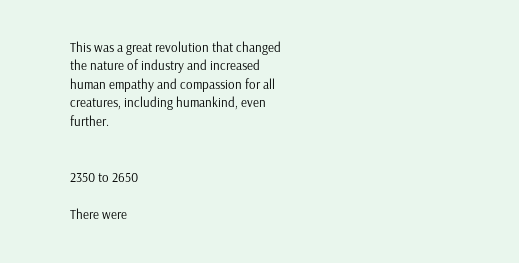This was a great revolution that changed the nature of industry and increased human empathy and compassion for all creatures, including humankind, even further.


2350 to 2650

There were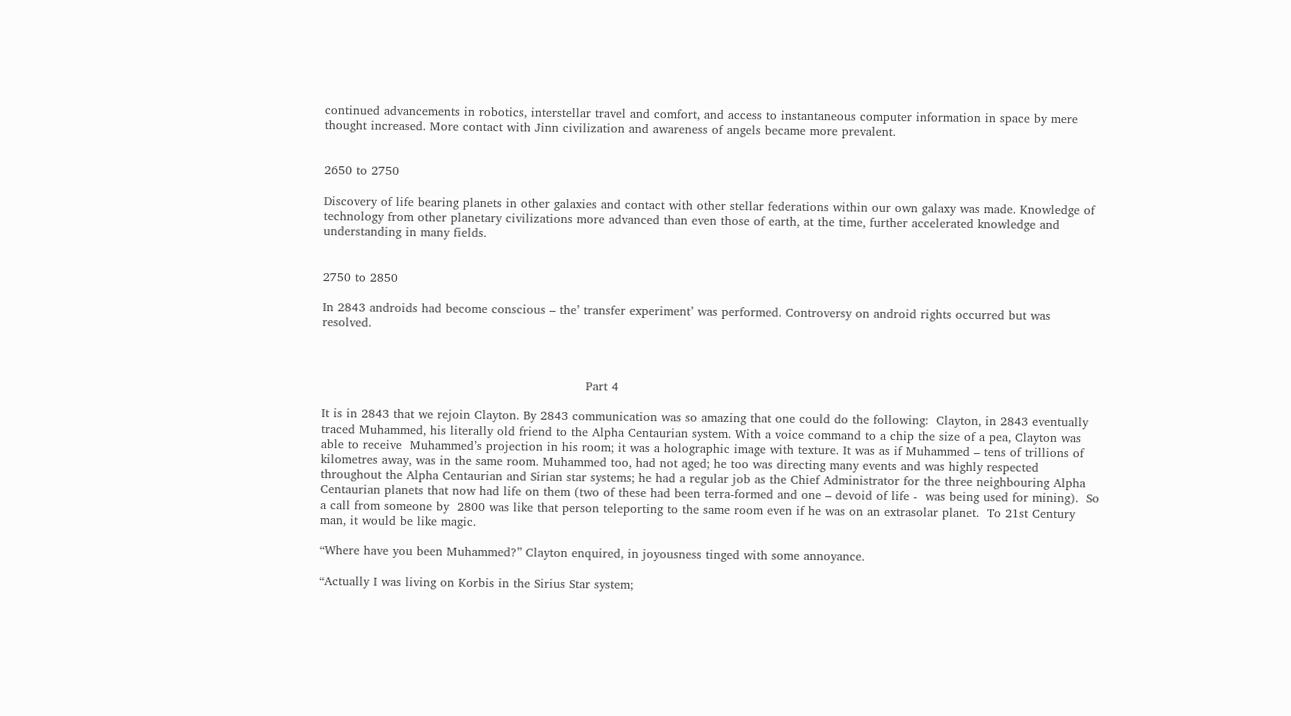continued advancements in robotics, interstellar travel and comfort, and access to instantaneous computer information in space by mere thought increased. More contact with Jinn civilization and awareness of angels became more prevalent.


2650 to 2750

Discovery of life bearing planets in other galaxies and contact with other stellar federations within our own galaxy was made. Knowledge of technology from other planetary civilizations more advanced than even those of earth, at the time, further accelerated knowledge and understanding in many fields.


2750 to 2850

In 2843 androids had become conscious – the’ transfer experiment’ was performed. Controversy on android rights occurred but was resolved.



                                                                  Part 4

It is in 2843 that we rejoin Clayton. By 2843 communication was so amazing that one could do the following:  Clayton, in 2843 eventually traced Muhammed, his literally old friend to the Alpha Centaurian system. With a voice command to a chip the size of a pea, Clayton was able to receive  Muhammed’s projection in his room; it was a holographic image with texture. It was as if Muhammed – tens of trillions of kilometres away, was in the same room. Muhammed too, had not aged; he too was directing many events and was highly respected throughout the Alpha Centaurian and Sirian star systems; he had a regular job as the Chief Administrator for the three neighbouring Alpha Centaurian planets that now had life on them (two of these had been terra-formed and one – devoid of life -  was being used for mining).  So a call from someone by  2800 was like that person teleporting to the same room even if he was on an extrasolar planet.  To 21st Century man, it would be like magic.

“Where have you been Muhammed?” Clayton enquired, in joyousness tinged with some annoyance.

“Actually I was living on Korbis in the Sirius Star system;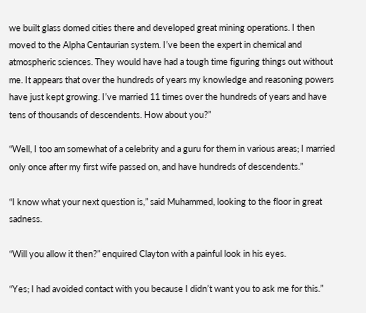we built glass domed cities there and developed great mining operations. I then moved to the Alpha Centaurian system. I’ve been the expert in chemical and atmospheric sciences. They would have had a tough time figuring things out without me. It appears that over the hundreds of years my knowledge and reasoning powers have just kept growing. I’ve married 11 times over the hundreds of years and have tens of thousands of descendents. How about you?”

“Well, I too am somewhat of a celebrity and a guru for them in various areas; I married only once after my first wife passed on, and have hundreds of descendents.”

“I know what your next question is,” said Muhammed, looking to the floor in great sadness.

“Will you allow it then?” enquired Clayton with a painful look in his eyes.

“Yes; I had avoided contact with you because I didn’t want you to ask me for this.”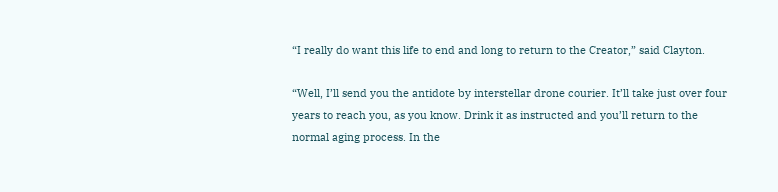“I really do want this life to end and long to return to the Creator,” said Clayton.

“Well, I’ll send you the antidote by interstellar drone courier. It’ll take just over four years to reach you, as you know. Drink it as instructed and you’ll return to the normal aging process. In the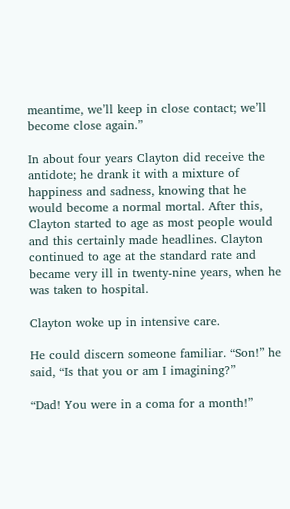meantime, we’ll keep in close contact; we’ll become close again.”

In about four years Clayton did receive the antidote; he drank it with a mixture of happiness and sadness, knowing that he would become a normal mortal. After this, Clayton started to age as most people would and this certainly made headlines. Clayton continued to age at the standard rate and became very ill in twenty-nine years, when he was taken to hospital.

Clayton woke up in intensive care.

He could discern someone familiar. “Son!” he said, “Is that you or am I imagining?”

“Dad! You were in a coma for a month!”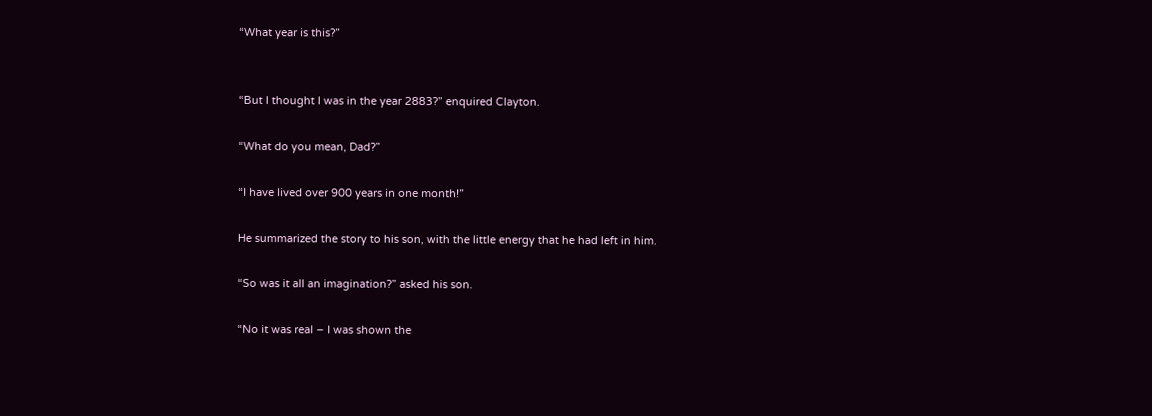“What year is this?”


“But I thought I was in the year 2883?” enquired Clayton.

“What do you mean, Dad?”

“I have lived over 900 years in one month!”

He summarized the story to his son, with the little energy that he had left in him.

“So was it all an imagination?” asked his son.

“No it was real – I was shown the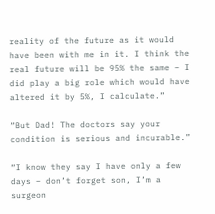reality of the future as it would have been with me in it. I think the real future will be 95% the same – I did play a big role which would have altered it by 5%, I calculate.”

“But Dad! The doctors say your condition is serious and incurable.”

“I know they say I have only a few days – don’t forget son, I’m a surgeon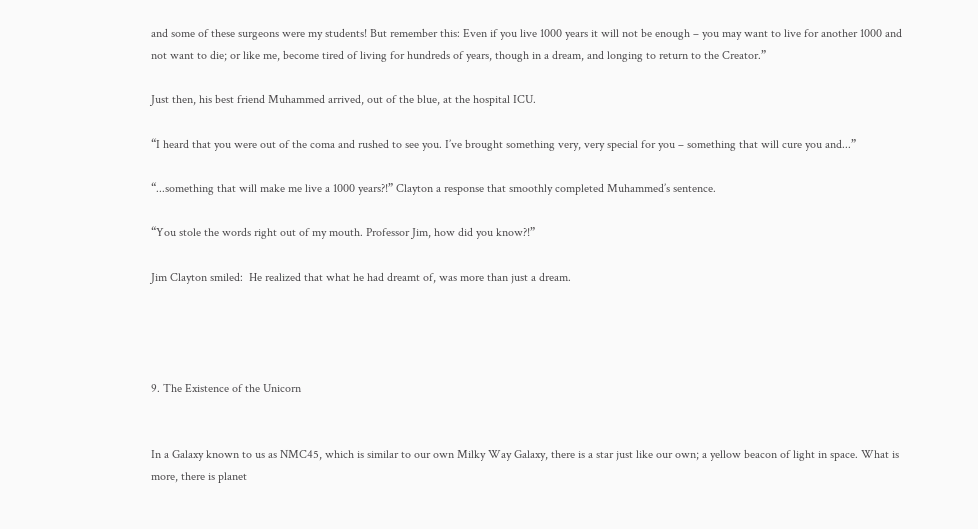and some of these surgeons were my students! But remember this: Even if you live 1000 years it will not be enough – you may want to live for another 1000 and not want to die; or like me, become tired of living for hundreds of years, though in a dream, and longing to return to the Creator.”

Just then, his best friend Muhammed arrived, out of the blue, at the hospital ICU.

“I heard that you were out of the coma and rushed to see you. I’ve brought something very, very special for you – something that will cure you and...”

“...something that will make me live a 1000 years?!” Clayton a response that smoothly completed Muhammed’s sentence.

“You stole the words right out of my mouth. Professor Jim, how did you know?!”

Jim Clayton smiled:  He realized that what he had dreamt of, was more than just a dream.




9. The Existence of the Unicorn


In a Galaxy known to us as NMC45, which is similar to our own Milky Way Galaxy, there is a star just like our own; a yellow beacon of light in space. What is more, there is planet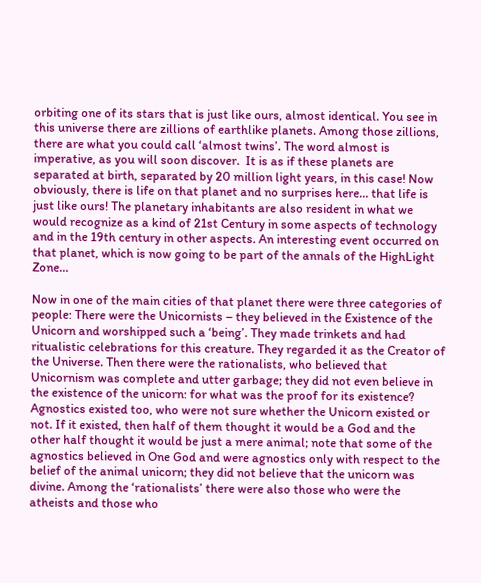orbiting one of its stars that is just like ours, almost identical. You see in this universe there are zillions of earthlike planets. Among those zillions, there are what you could call ‘almost twins’. The word almost is imperative, as you will soon discover.  It is as if these planets are separated at birth, separated by 20 million light years, in this case! Now obviously, there is life on that planet and no surprises here… that life is just like ours! The planetary inhabitants are also resident in what we would recognize as a kind of 21st Century in some aspects of technology and in the 19th century in other aspects. An interesting event occurred on that planet, which is now going to be part of the annals of the HighLight Zone…

Now in one of the main cities of that planet there were three categories of people: There were the Unicornists – they believed in the Existence of the Unicorn and worshipped such a ‘being’. They made trinkets and had ritualistic celebrations for this creature. They regarded it as the Creator of the Universe. Then there were the rationalists, who believed that Unicornism was complete and utter garbage; they did not even believe in the existence of the unicorn: for what was the proof for its existence? Agnostics existed too, who were not sure whether the Unicorn existed or not. If it existed, then half of them thought it would be a God and the other half thought it would be just a mere animal; note that some of the agnostics believed in One God and were agnostics only with respect to the belief of the animal unicorn; they did not believe that the unicorn was divine. Among the ‘rationalists’ there were also those who were the atheists and those who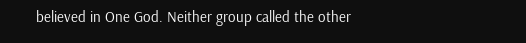believed in One God. Neither group called the other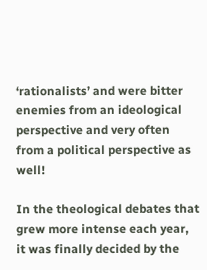‘rationalists’ and were bitter enemies from an ideological perspective and very often from a political perspective as well!

In the theological debates that grew more intense each year, it was finally decided by the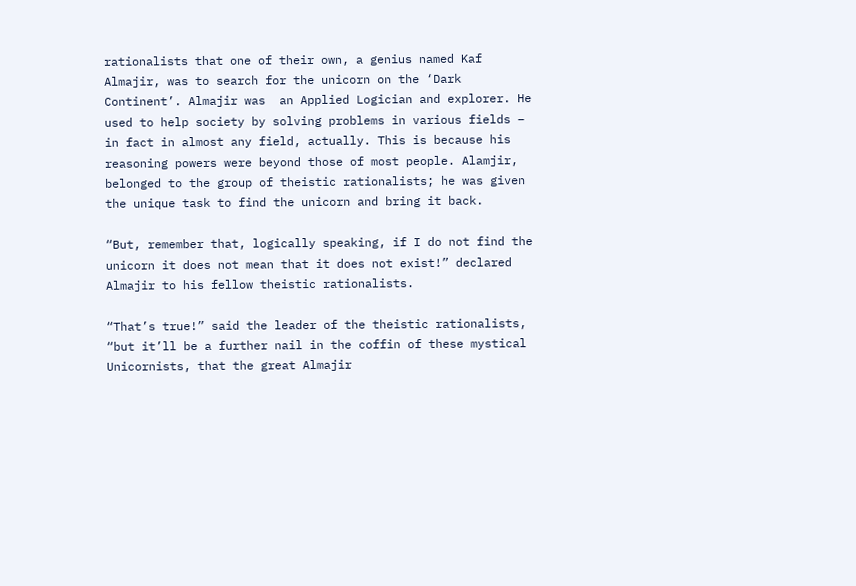rationalists that one of their own, a genius named Kaf Almajir, was to search for the unicorn on the ‘Dark Continent’. Almajir was  an Applied Logician and explorer. He used to help society by solving problems in various fields – in fact in almost any field, actually. This is because his reasoning powers were beyond those of most people. Alamjir, belonged to the group of theistic rationalists; he was given the unique task to find the unicorn and bring it back.

“But, remember that, logically speaking, if I do not find the unicorn it does not mean that it does not exist!” declared Almajir to his fellow theistic rationalists.

“That’s true!” said the leader of the theistic rationalists, “but it’ll be a further nail in the coffin of these mystical Unicornists, that the great Almajir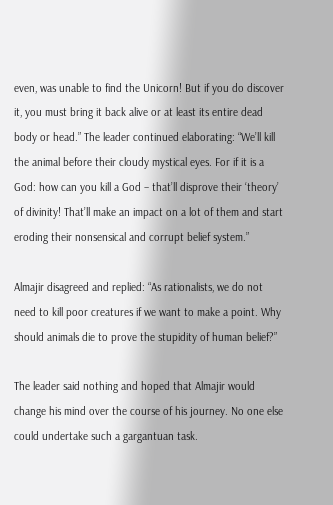even, was unable to find the Unicorn! But if you do discover it, you must bring it back alive or at least its entire dead body or head.” The leader continued elaborating: “We’ll kill the animal before their cloudy mystical eyes. For if it is a God: how can you kill a God – that’ll disprove their ‘theory’ of divinity! That’ll make an impact on a lot of them and start eroding their nonsensical and corrupt belief system.”

Almajir disagreed and replied: “As rationalists, we do not need to kill poor creatures if we want to make a point. Why should animals die to prove the stupidity of human belief?”

The leader said nothing and hoped that Almajir would change his mind over the course of his journey. No one else could undertake such a gargantuan task.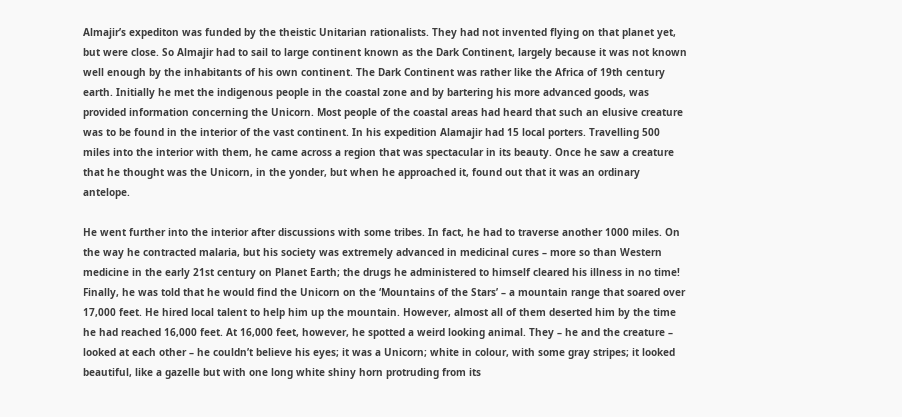Almajir’s expediton was funded by the theistic Unitarian rationalists. They had not invented flying on that planet yet, but were close. So Almajir had to sail to large continent known as the Dark Continent, largely because it was not known well enough by the inhabitants of his own continent. The Dark Continent was rather like the Africa of 19th century earth. Initially he met the indigenous people in the coastal zone and by bartering his more advanced goods, was provided information concerning the Unicorn. Most people of the coastal areas had heard that such an elusive creature was to be found in the interior of the vast continent. In his expedition Alamajir had 15 local porters. Travelling 500 miles into the interior with them, he came across a region that was spectacular in its beauty. Once he saw a creature that he thought was the Unicorn, in the yonder, but when he approached it, found out that it was an ordinary antelope.

He went further into the interior after discussions with some tribes. In fact, he had to traverse another 1000 miles. On the way he contracted malaria, but his society was extremely advanced in medicinal cures – more so than Western medicine in the early 21st century on Planet Earth; the drugs he administered to himself cleared his illness in no time! Finally, he was told that he would find the Unicorn on the ‘Mountains of the Stars’ – a mountain range that soared over 17,000 feet. He hired local talent to help him up the mountain. However, almost all of them deserted him by the time he had reached 16,000 feet. At 16,000 feet, however, he spotted a weird looking animal. They – he and the creature –  looked at each other – he couldn’t believe his eyes; it was a Unicorn; white in colour, with some gray stripes; it looked beautiful, like a gazelle but with one long white shiny horn protruding from its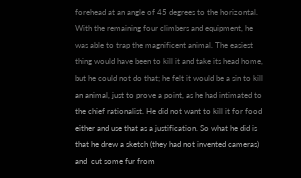forehead at an angle of 45 degrees to the horizontal.  With the remaining four climbers and equipment, he was able to trap the magnificent animal. The easiest thing would have been to kill it and take its head home, but he could not do that; he felt it would be a sin to kill an animal, just to prove a point, as he had intimated to the chief rationalist. He did not want to kill it for food either and use that as a justification. So what he did is that he drew a sketch (they had not invented cameras) and  cut some fur from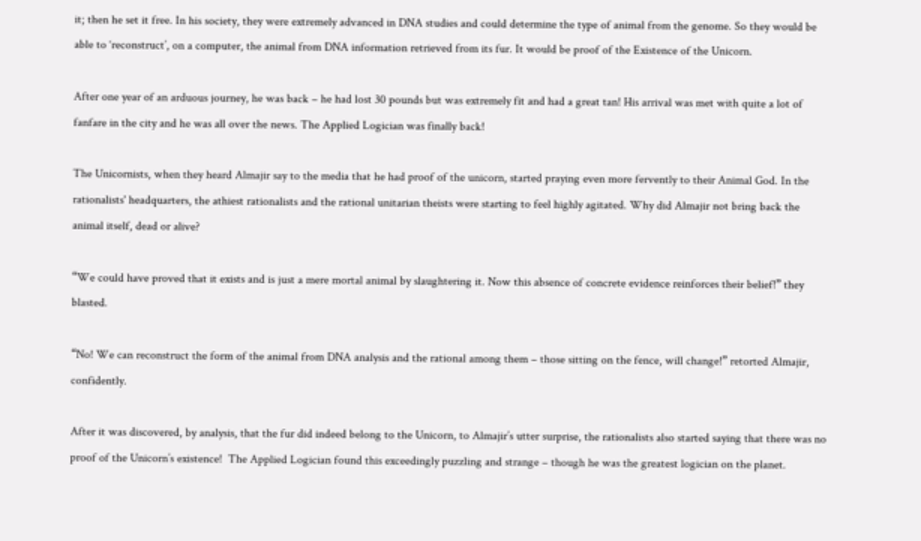it; then he set it free. In his society, they were extremely advanced in DNA studies and could determine the type of animal from the genome. So they would be able to ‘reconstruct’, on a computer, the animal from DNA information retrieved from its fur. It would be proof of the Existence of the Unicorn.

After one year of an arduous journey, he was back – he had lost 30 pounds but was extremely fit and had a great tan! His arrival was met with quite a lot of fanfare in the city and he was all over the news. The Applied Logician was finally back!

The Unicornists, when they heard Almajir say to the media that he had proof of the unicorn, started praying even more fervently to their Animal God. In the rationalists' headquarters, the athiest rationalists and the rational unitarian theists were starting to feel highly agitated. Why did Almajir not bring back the animal itself, dead or alive?

“We could have proved that it exists and is just a mere mortal animal by slaughtering it. Now this absence of concrete evidence reinforces their belief!” they blasted.

“No! We can reconstruct the form of the animal from DNA analysis and the rational among them – those sitting on the fence, will change!” retorted Almajir, confidently.

After it was discovered, by analysis, that the fur did indeed belong to the Unicorn, to Almajir’s utter surprise, the rationalists also started saying that there was no proof of the Unicorn’s existence!  The Applied Logician found this exceedingly puzzling and strange – though he was the greatest logician on the planet.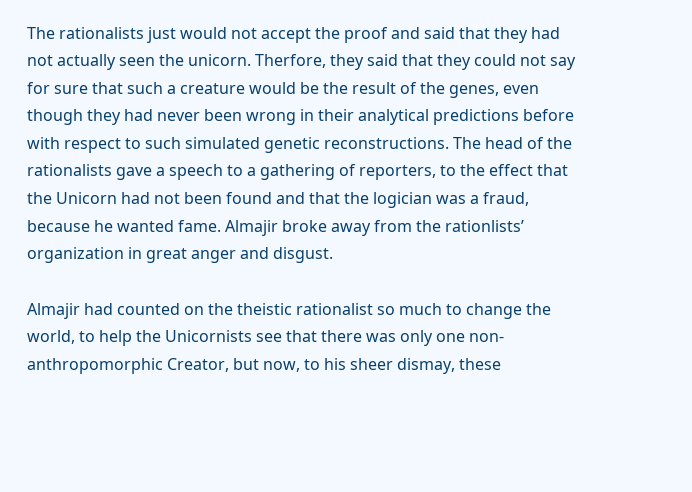The rationalists just would not accept the proof and said that they had not actually seen the unicorn. Therfore, they said that they could not say for sure that such a creature would be the result of the genes, even though they had never been wrong in their analytical predictions before with respect to such simulated genetic reconstructions. The head of the rationalists gave a speech to a gathering of reporters, to the effect that the Unicorn had not been found and that the logician was a fraud, because he wanted fame. Almajir broke away from the rationlists’ organization in great anger and disgust.

Almajir had counted on the theistic rationalist so much to change the world, to help the Unicornists see that there was only one non-anthropomorphic Creator, but now, to his sheer dismay, these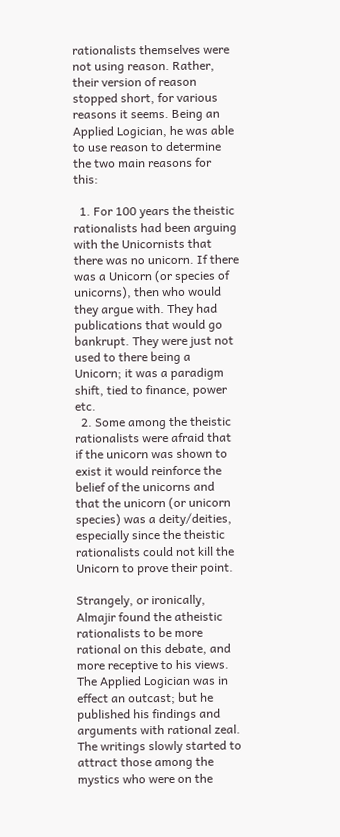rationalists themselves were not using reason. Rather, their version of reason stopped short, for various reasons it seems. Being an Applied Logician, he was able to use reason to determine the two main reasons for this:

  1. For 100 years the theistic rationalists had been arguing with the Unicornists that there was no unicorn. If there was a Unicorn (or species of unicorns), then who would they argue with. They had publications that would go bankrupt. They were just not used to there being a Unicorn; it was a paradigm shift, tied to finance, power etc.
  2. Some among the theistic rationalists were afraid that if the unicorn was shown to exist it would reinforce the belief of the unicorns and that the unicorn (or unicorn species) was a deity/deities, especially since the theistic rationalists could not kill the Unicorn to prove their point.

Strangely, or ironically, Almajir found the atheistic rationalists to be more rational on this debate, and more receptive to his views. The Applied Logician was in effect an outcast; but he published his findings and arguments with rational zeal. The writings slowly started to attract those among the mystics who were on the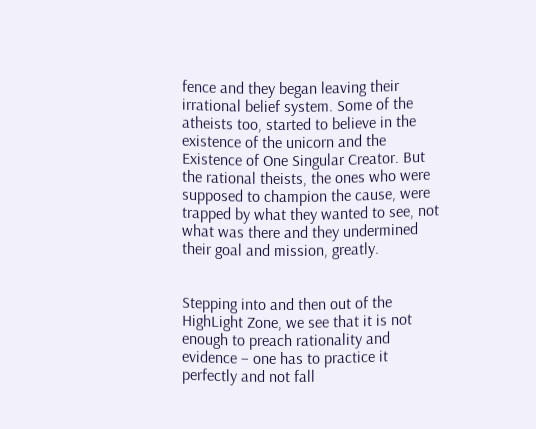fence and they began leaving their irrational belief system. Some of the atheists too, started to believe in the existence of the unicorn and the Existence of One Singular Creator. But the rational theists, the ones who were supposed to champion the cause, were trapped by what they wanted to see, not what was there and they undermined their goal and mission, greatly.


Stepping into and then out of the HighLight Zone, we see that it is not enough to preach rationality and evidence – one has to practice it perfectly and not fall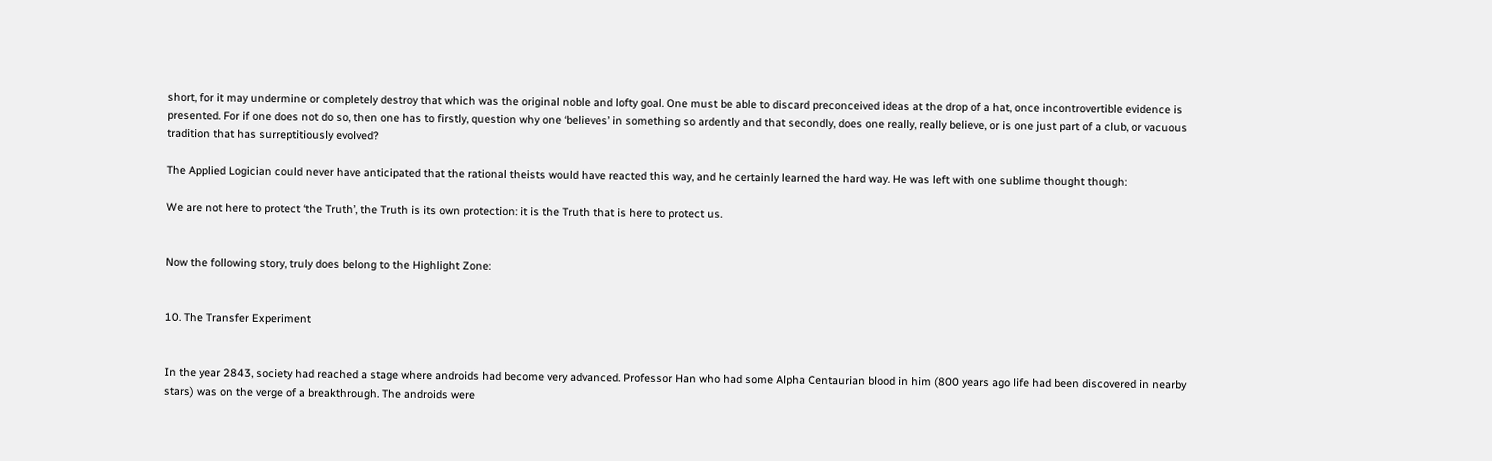short, for it may undermine or completely destroy that which was the original noble and lofty goal. One must be able to discard preconceived ideas at the drop of a hat, once incontrovertible evidence is presented. For if one does not do so, then one has to firstly, question why one ‘believes’ in something so ardently and that secondly, does one really, really believe, or is one just part of a club, or vacuous tradition that has surreptitiously evolved?

The Applied Logician could never have anticipated that the rational theists would have reacted this way, and he certainly learned the hard way. He was left with one sublime thought though:

We are not here to protect ‘the Truth’, the Truth is its own protection: it is the Truth that is here to protect us.


Now the following story, truly does belong to the Highlight Zone:


10. The Transfer Experiment


In the year 2843, society had reached a stage where androids had become very advanced. Professor Han who had some Alpha Centaurian blood in him (800 years ago life had been discovered in nearby stars) was on the verge of a breakthrough. The androids were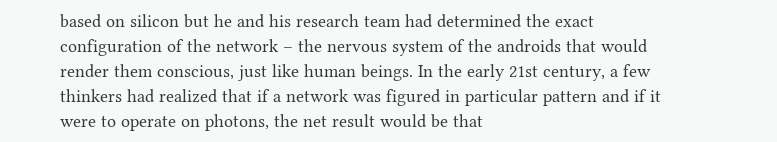based on silicon but he and his research team had determined the exact configuration of the network – the nervous system of the androids that would render them conscious, just like human beings. In the early 21st century, a few thinkers had realized that if a network was figured in particular pattern and if it were to operate on photons, the net result would be that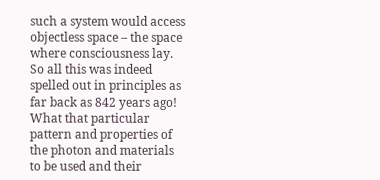such a system would access objectless space – the space where consciousness lay. So all this was indeed spelled out in principles as far back as 842 years ago! What that particular pattern and properties of the photon and materials to be used and their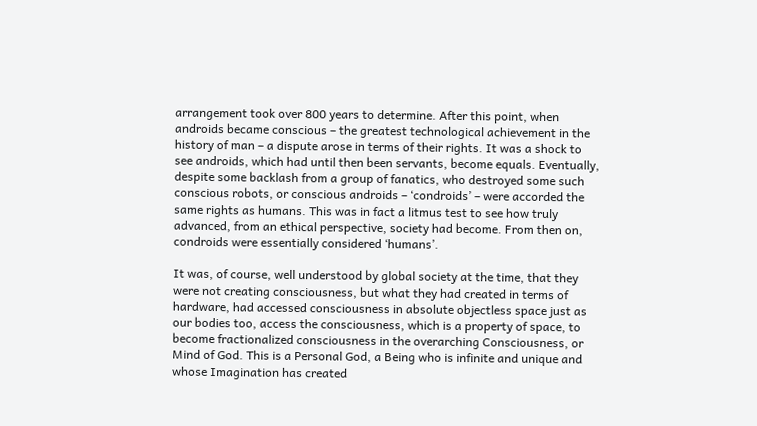arrangement took over 800 years to determine. After this point, when androids became conscious – the greatest technological achievement in the history of man – a dispute arose in terms of their rights. It was a shock to see androids, which had until then been servants, become equals. Eventually, despite some backlash from a group of fanatics, who destroyed some such conscious robots, or conscious androids – ‘condroids’ – were accorded the same rights as humans. This was in fact a litmus test to see how truly advanced, from an ethical perspective, society had become. From then on, condroids were essentially considered ‘humans’.

It was, of course, well understood by global society at the time, that they were not creating consciousness, but what they had created in terms of hardware, had accessed consciousness in absolute objectless space just as our bodies too, access the consciousness, which is a property of space, to become fractionalized consciousness in the overarching Consciousness, or Mind of God. This is a Personal God, a Being who is infinite and unique and whose Imagination has created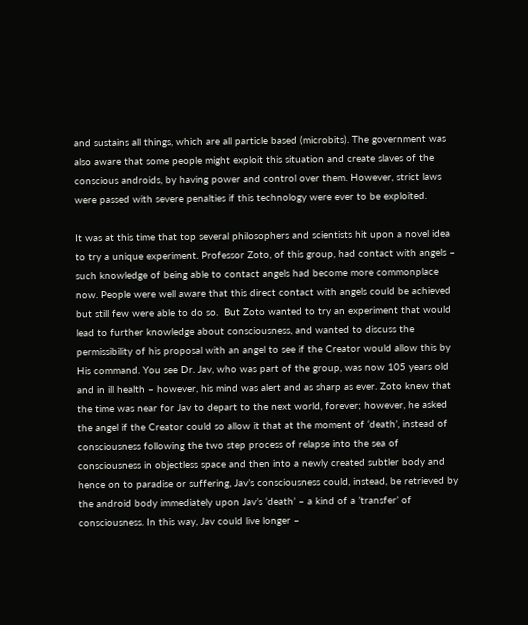and sustains all things, which are all particle based (microbits). The government was also aware that some people might exploit this situation and create slaves of the conscious androids, by having power and control over them. However, strict laws were passed with severe penalties if this technology were ever to be exploited.

It was at this time that top several philosophers and scientists hit upon a novel idea to try a unique experiment. Professor Zoto, of this group, had contact with angels – such knowledge of being able to contact angels had become more commonplace now. People were well aware that this direct contact with angels could be achieved but still few were able to do so.  But Zoto wanted to try an experiment that would lead to further knowledge about consciousness, and wanted to discuss the permissibility of his proposal with an angel to see if the Creator would allow this by His command. You see Dr. Jav, who was part of the group, was now 105 years old and in ill health – however, his mind was alert and as sharp as ever. Zoto knew that the time was near for Jav to depart to the next world, forever; however, he asked the angel if the Creator could so allow it that at the moment of ‘death’, instead of consciousness following the two step process of relapse into the sea of consciousness in objectless space and then into a newly created subtler body and hence on to paradise or suffering, Jav’s consciousness could, instead, be retrieved by the android body immediately upon Jav’s ‘death’ – a kind of a ’transfer’ of consciousness. In this way, Jav could live longer –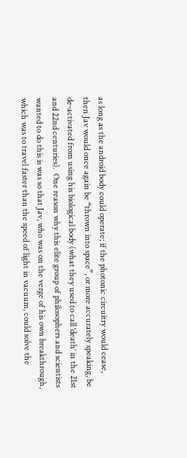as long as the android body could operate; if the photonic circuitry would cease, then Jav would once again be “thrown into space”, or more accurately speaking, be de-activated from using his biological body (what they used to call ‘death’ in the 21st and 22nd centuries).  One reason why this elite group of philosophers and scientists wanted to do this is was so that Jav, who was on the verge of his own breakthrough, which was to travel faster than the speed of light in vacuum, could solve the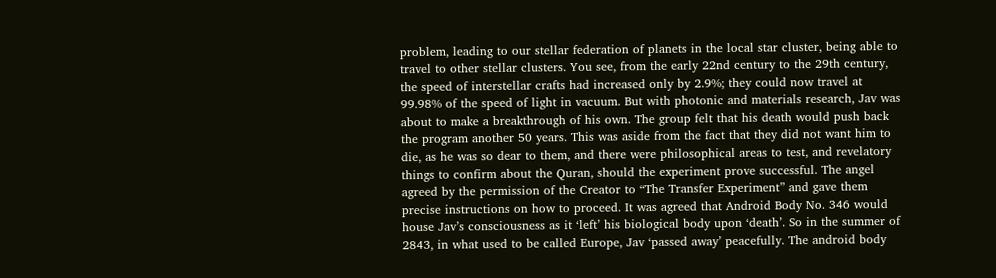problem, leading to our stellar federation of planets in the local star cluster, being able to travel to other stellar clusters. You see, from the early 22nd century to the 29th century, the speed of interstellar crafts had increased only by 2.9%; they could now travel at 99.98% of the speed of light in vacuum. But with photonic and materials research, Jav was about to make a breakthrough of his own. The group felt that his death would push back the program another 50 years. This was aside from the fact that they did not want him to die, as he was so dear to them, and there were philosophical areas to test, and revelatory things to confirm about the Quran, should the experiment prove successful. The angel agreed by the permission of the Creator to “The Transfer Experiment” and gave them precise instructions on how to proceed. It was agreed that Android Body No. 346 would house Jav’s consciousness as it ‘left’ his biological body upon ‘death’. So in the summer of 2843, in what used to be called Europe, Jav ‘passed away’ peacefully. The android body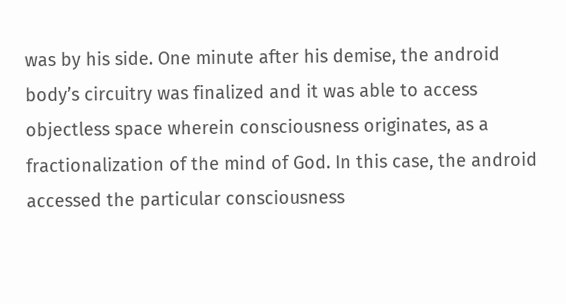was by his side. One minute after his demise, the android body’s circuitry was finalized and it was able to access objectless space wherein consciousness originates, as a fractionalization of the mind of God. In this case, the android accessed the particular consciousness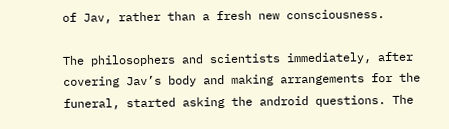of Jav, rather than a fresh new consciousness.

The philosophers and scientists immediately, after covering Jav’s body and making arrangements for the funeral, started asking the android questions. The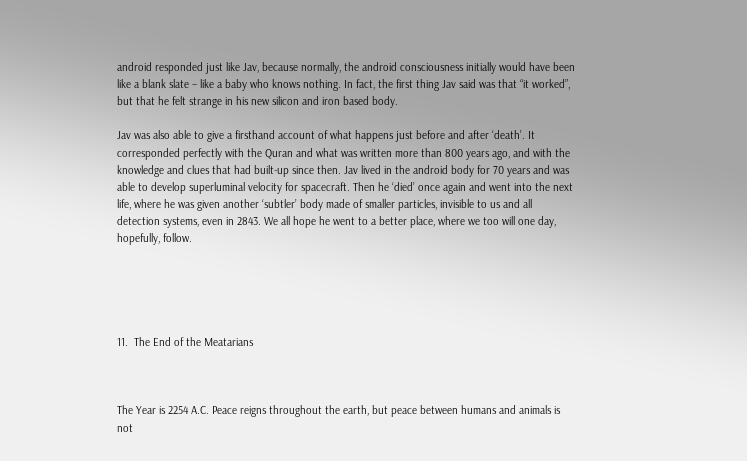android responded just like Jav, because normally, the android consciousness initially would have been like a blank slate – like a baby who knows nothing. In fact, the first thing Jav said was that “it worked”, but that he felt strange in his new silicon and iron based body.

Jav was also able to give a firsthand account of what happens just before and after ‘death’. It corresponded perfectly with the Quran and what was written more than 800 years ago, and with the knowledge and clues that had built-up since then. Jav lived in the android body for 70 years and was able to develop superluminal velocity for spacecraft. Then he ‘died’ once again and went into the next life, where he was given another ‘subtler’ body made of smaller particles, invisible to us and all detection systems, even in 2843. We all hope he went to a better place, where we too will one day, hopefully, follow.





11.  The End of the Meatarians



The Year is 2254 A.C. Peace reigns throughout the earth, but peace between humans and animals is not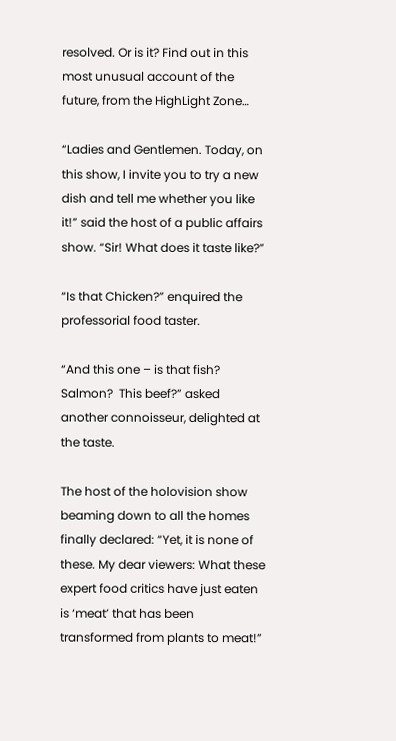resolved. Or is it? Find out in this most unusual account of the future, from the HighLight Zone…

“Ladies and Gentlemen. Today, on this show, I invite you to try a new dish and tell me whether you like it!” said the host of a public affairs show. “Sir! What does it taste like?”

“Is that Chicken?” enquired the professorial food taster.

“And this one – is that fish? Salmon?  This beef?” asked another connoisseur, delighted at the taste.

The host of the holovision show beaming down to all the homes finally declared: “Yet, it is none of these. My dear viewers: What these expert food critics have just eaten is ‘meat’ that has been transformed from plants to meat!”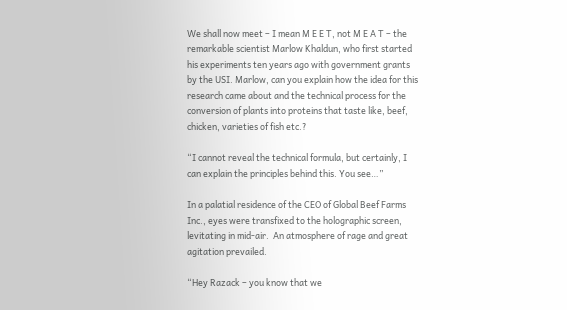We shall now meet – I mean M E E T, not M E A T – the remarkable scientist Marlow Khaldun, who first started his experiments ten years ago with government grants by the USI. Marlow, can you explain how the idea for this research came about and the technical process for the conversion of plants into proteins that taste like, beef, chicken, varieties of fish etc.?

“I cannot reveal the technical formula, but certainly, I can explain the principles behind this. You see…”

In a palatial residence of the CEO of Global Beef Farms Inc., eyes were transfixed to the holographic screen, levitating in mid-air.  An atmosphere of rage and great agitation prevailed.

“Hey Razack – you know that we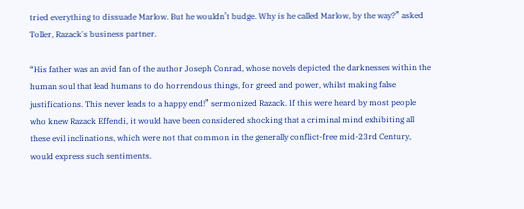tried everything to dissuade Marlow. But he wouldn’t budge. Why is he called Marlow, by the way?” asked Toller, Razack's business partner.

“His father was an avid fan of the author Joseph Conrad, whose novels depicted the darknesses within the human soul that lead humans to do horrendous things, for greed and power, whilst making false justifications. This never leads to a happy end!” sermonized Razack. If this were heard by most people who knew Razack Effendi, it would have been considered shocking that a criminal mind exhibiting all these evil inclinations, which were not that common in the generally conflict-free mid-23rd Century, would express such sentiments.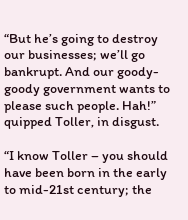“But he’s going to destroy our businesses; we’ll go bankrupt. And our goody-goody government wants to please such people. Hah!” quipped Toller, in disgust.

“I know Toller – you should have been born in the early to mid-21st century; the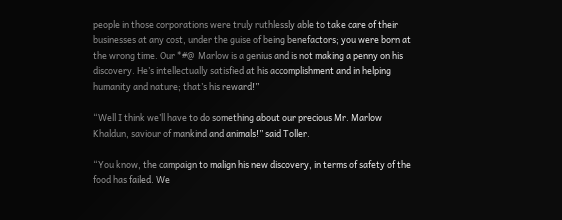people in those corporations were truly ruthlessly able to take care of their businesses at any cost, under the guise of being benefactors; you were born at the wrong time. Our *#@  Marlow is a genius and is not making a penny on his discovery. He’s intellectually satisfied at his accomplishment and in helping humanity and nature; that’s his reward!”

“Well I think we’ll have to do something about our precious Mr. Marlow Khaldun, saviour of mankind and animals!” said Toller.

“You know, the campaign to malign his new discovery, in terms of safety of the food has failed. We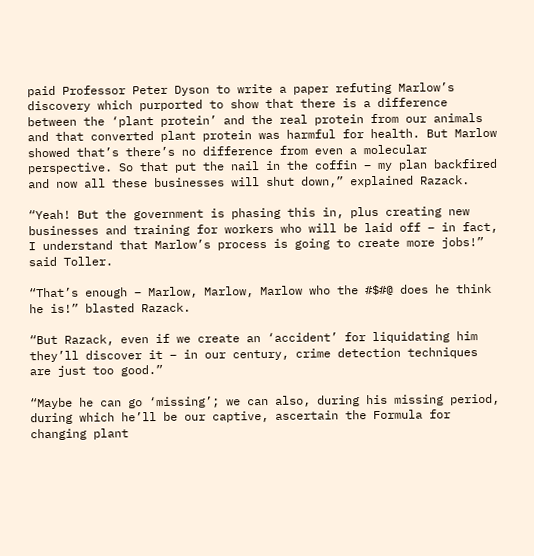paid Professor Peter Dyson to write a paper refuting Marlow’s discovery which purported to show that there is a difference between the ‘plant protein’ and the real protein from our animals and that converted plant protein was harmful for health. But Marlow showed that’s there’s no difference from even a molecular perspective. So that put the nail in the coffin – my plan backfired and now all these businesses will shut down,” explained Razack.

“Yeah! But the government is phasing this in, plus creating new businesses and training for workers who will be laid off – in fact, I understand that Marlow’s process is going to create more jobs!” said Toller.

“That’s enough – Marlow, Marlow, Marlow who the #$#@ does he think he is!” blasted Razack.

“But Razack, even if we create an ‘accident’ for liquidating him they’ll discover it – in our century, crime detection techniques are just too good.”

“Maybe he can go ‘missing’; we can also, during his missing period, during which he’ll be our captive, ascertain the Formula for changing plant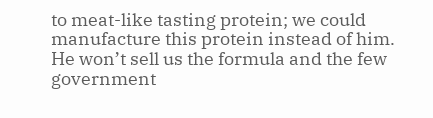to meat-like tasting protein; we could manufacture this protein instead of him. He won’t sell us the formula and the few government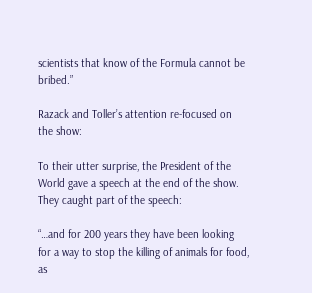scientists that know of the Formula cannot be bribed.”

Razack and Toller’s attention re-focused on the show:

To their utter surprise, the President of the World gave a speech at the end of the show. They caught part of the speech:

“…and for 200 years they have been looking for a way to stop the killing of animals for food, as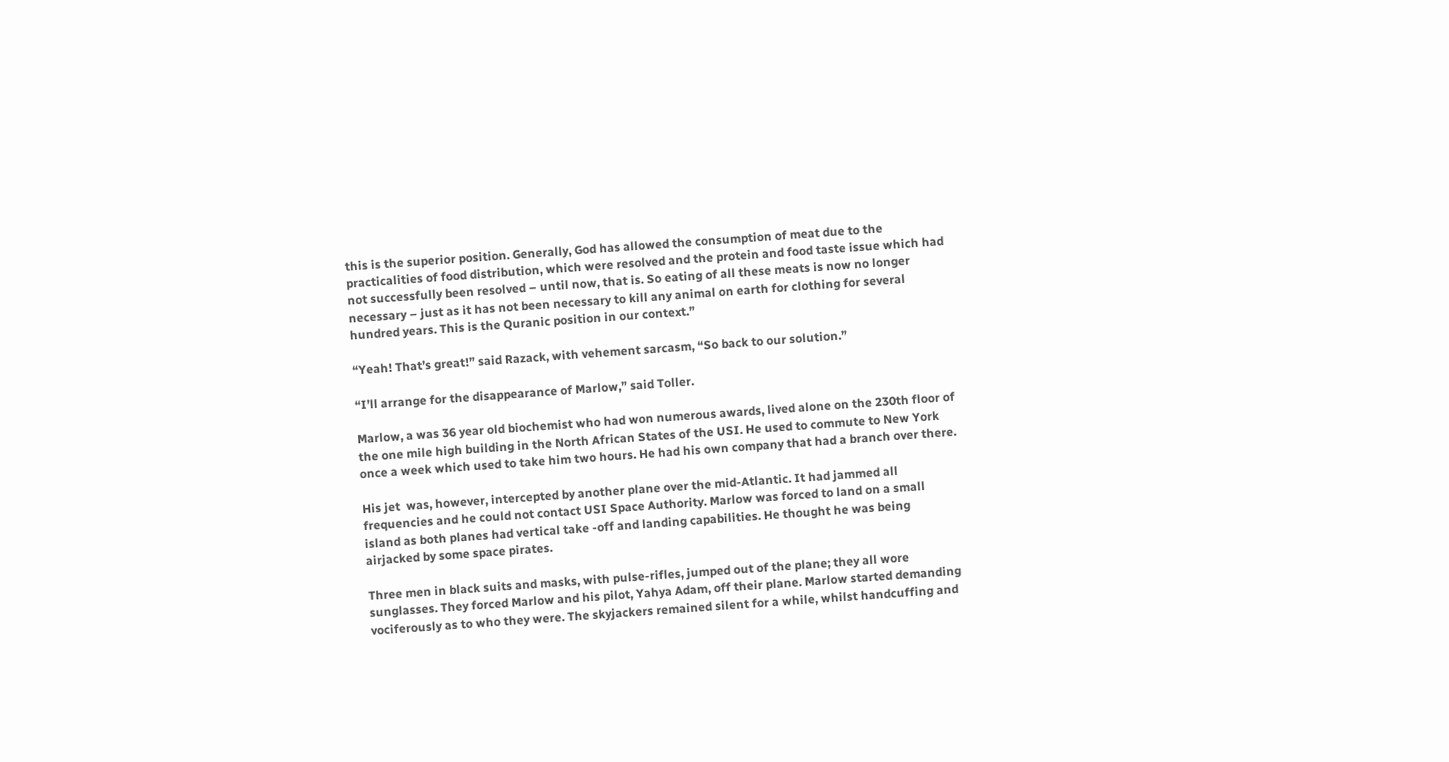this is the superior position. Generally, God has allowed the consumption of meat due to the practicalities of food distribution, which were resolved and the protein and food taste issue which had not successfully been resolved – until now, that is. So eating of all these meats is now no longer necessary – just as it has not been necessary to kill any animal on earth for clothing for several hundred years. This is the Quranic position in our context.”

“Yeah! That’s great!” said Razack, with vehement sarcasm, “So back to our solution.”

“I’ll arrange for the disappearance of Marlow,” said Toller.

Marlow, a was 36 year old biochemist who had won numerous awards, lived alone on the 230th floor of the one mile high building in the North African States of the USI. He used to commute to New York once a week which used to take him two hours. He had his own company that had a branch over there.

His jet  was, however, intercepted by another plane over the mid-Atlantic. It had jammed all frequencies and he could not contact USI Space Authority. Marlow was forced to land on a small island as both planes had vertical take -off and landing capabilities. He thought he was being airjacked by some space pirates.

Three men in black suits and masks, with pulse-rifles, jumped out of the plane; they all wore sunglasses. They forced Marlow and his pilot, Yahya Adam, off their plane. Marlow started demanding vociferously as to who they were. The skyjackers remained silent for a while, whilst handcuffing and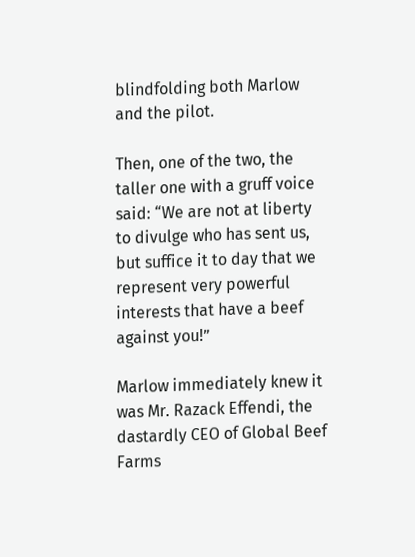blindfolding both Marlow and the pilot.

Then, one of the two, the taller one with a gruff voice said: “We are not at liberty to divulge who has sent us, but suffice it to day that we represent very powerful interests that have a beef against you!”

Marlow immediately knew it was Mr. Razack Effendi, the dastardly CEO of Global Beef Farms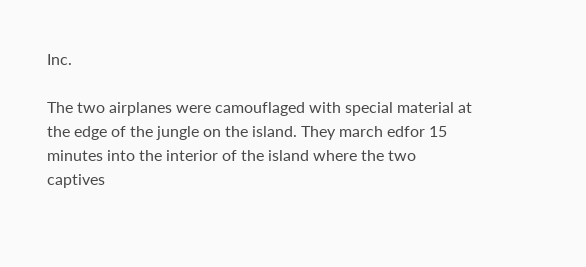Inc.

The two airplanes were camouflaged with special material at the edge of the jungle on the island. They march edfor 15 minutes into the interior of the island where the two captives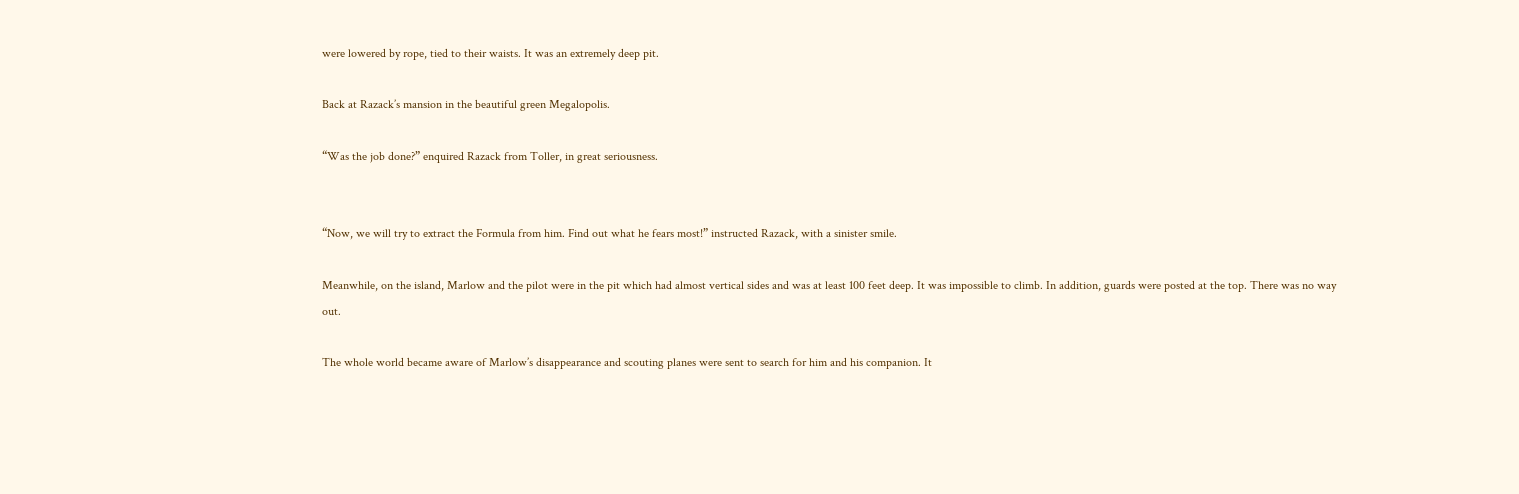were lowered by rope, tied to their waists. It was an extremely deep pit.

Back at Razack’s mansion in the beautiful green Megalopolis.

“Was the job done?” enquired Razack from Toller, in great seriousness.


“Now, we will try to extract the Formula from him. Find out what he fears most!” instructed Razack, with a sinister smile.

Meanwhile, on the island, Marlow and the pilot were in the pit which had almost vertical sides and was at least 100 feet deep. It was impossible to climb. In addition, guards were posted at the top. There was no way out.

The whole world became aware of Marlow’s disappearance and scouting planes were sent to search for him and his companion. It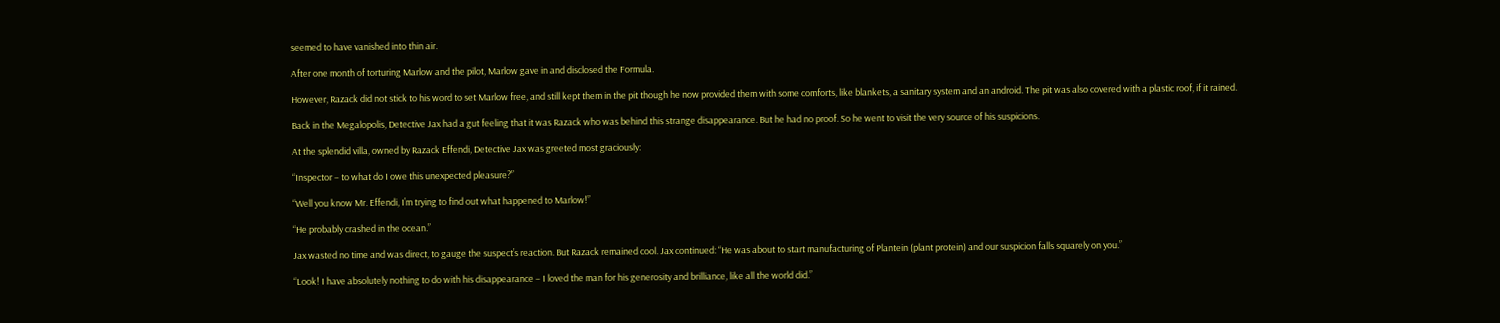seemed to have vanished into thin air.

After one month of torturing Marlow and the pilot, Marlow gave in and disclosed the Formula.

However, Razack did not stick to his word to set Marlow free, and still kept them in the pit though he now provided them with some comforts, like blankets, a sanitary system and an android. The pit was also covered with a plastic roof, if it rained.

Back in the Megalopolis, Detective Jax had a gut feeling that it was Razack who was behind this strange disappearance. But he had no proof. So he went to visit the very source of his suspicions.

At the splendid villa, owned by Razack Effendi, Detective Jax was greeted most graciously:

“Inspector – to what do I owe this unexpected pleasure?”

“Well you know Mr. Effendi, I’m trying to find out what happened to Marlow!”

“He probably crashed in the ocean.”

Jax wasted no time and was direct, to gauge the suspect’s reaction. But Razack remained cool. Jax continued: “He was about to start manufacturing of Plantein (plant protein) and our suspicion falls squarely on you.”

“Look! I have absolutely nothing to do with his disappearance – I loved the man for his generosity and brilliance, like all the world did.”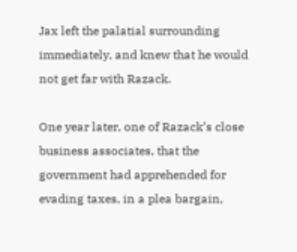Jax left the palatial surrounding immediately, and knew that he would not get far with Razack.

One year later, one of Razack’s close business associates, that the government had apprehended for evading taxes, in a plea bargain,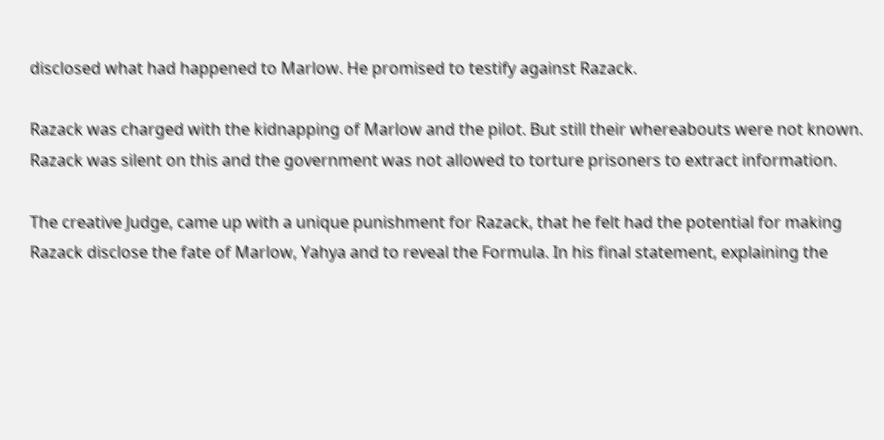disclosed what had happened to Marlow. He promised to testify against Razack.

Razack was charged with the kidnapping of Marlow and the pilot. But still their whereabouts were not known. Razack was silent on this and the government was not allowed to torture prisoners to extract information.

The creative Judge, came up with a unique punishment for Razack, that he felt had the potential for making Razack disclose the fate of Marlow, Yahya and to reveal the Formula. In his final statement, explaining the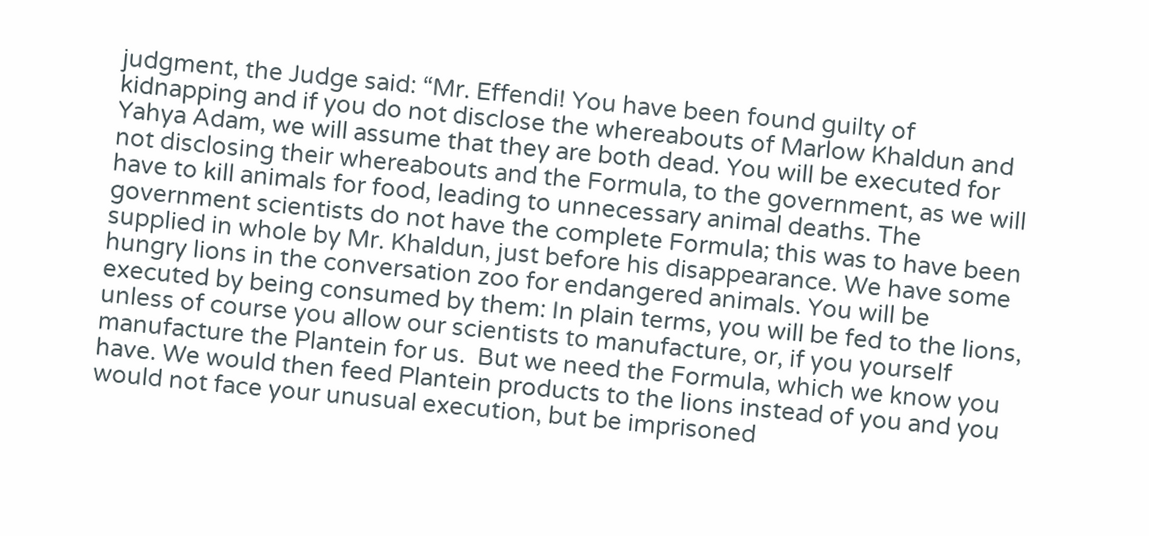judgment, the Judge said: “Mr. Effendi! You have been found guilty of kidnapping and if you do not disclose the whereabouts of Marlow Khaldun and Yahya Adam, we will assume that they are both dead. You will be executed for not disclosing their whereabouts and the Formula, to the government, as we will have to kill animals for food, leading to unnecessary animal deaths. The government scientists do not have the complete Formula; this was to have been supplied in whole by Mr. Khaldun, just before his disappearance. We have some hungry lions in the conversation zoo for endangered animals. You will be executed by being consumed by them: In plain terms, you will be fed to the lions, unless of course you allow our scientists to manufacture, or, if you yourself manufacture the Plantein for us.  But we need the Formula, which we know you have. We would then feed Plantein products to the lions instead of you and you would not face your unusual execution, but be imprisoned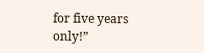for five years only!”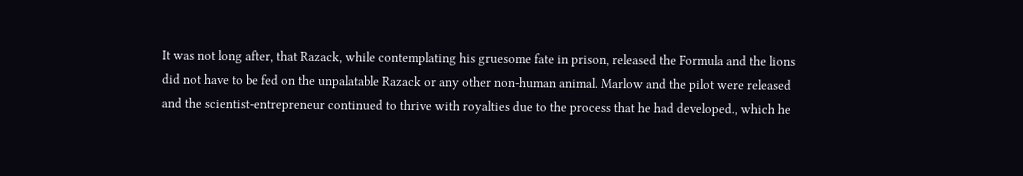It was not long after, that Razack, while contemplating his gruesome fate in prison, released the Formula and the lions did not have to be fed on the unpalatable Razack or any other non-human animal. Marlow and the pilot were released and the scientist-entrepreneur continued to thrive with royalties due to the process that he had developed., which he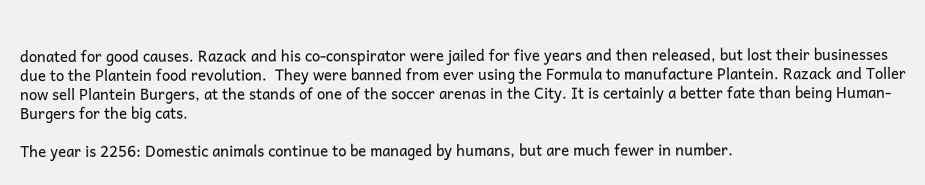donated for good causes. Razack and his co-conspirator were jailed for five years and then released, but lost their businesses due to the Plantein food revolution.  They were banned from ever using the Formula to manufacture Plantein. Razack and Toller now sell Plantein Burgers, at the stands of one of the soccer arenas in the City. It is certainly a better fate than being Human-Burgers for the big cats.

The year is 2256: Domestic animals continue to be managed by humans, but are much fewer in number.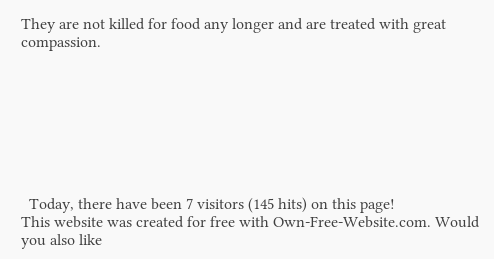They are not killed for food any longer and are treated with great compassion.








  Today, there have been 7 visitors (145 hits) on this page!
This website was created for free with Own-Free-Website.com. Would you also like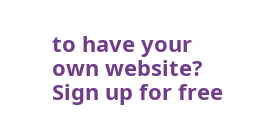to have your own website?
Sign up for free